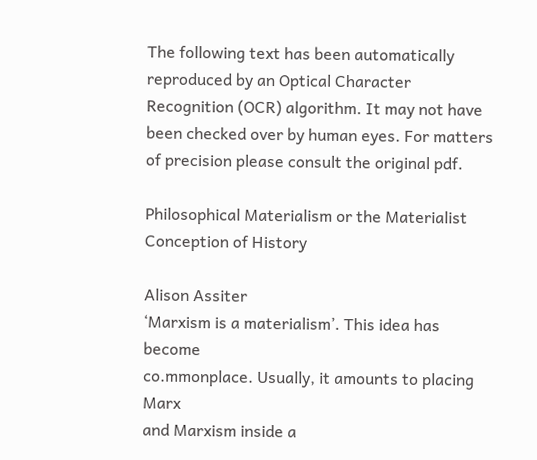The following text has been automatically reproduced by an Optical Character Recognition (OCR) algorithm. It may not have been checked over by human eyes. For matters of precision please consult the original pdf.

Philosophical Materialism or the Materialist Conception of History

Alison Assiter
‘Marxism is a materialism’. This idea has become
co.mmonplace. Usually, it amounts to placing Marx
and Marxism inside a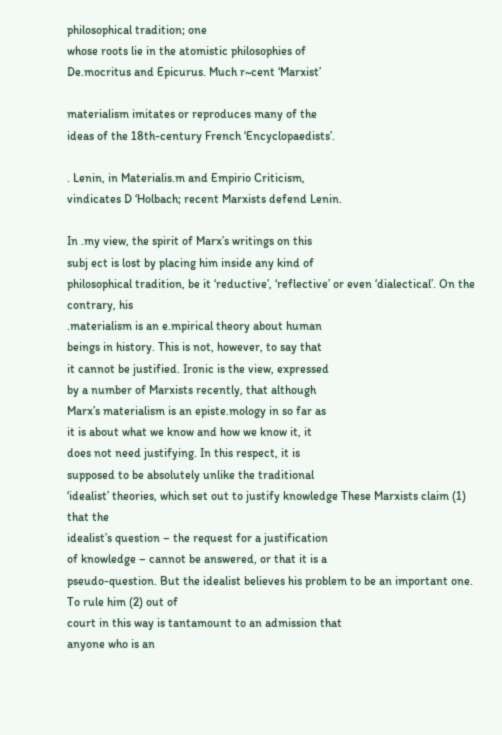philosophical tradition; one
whose roots lie in the atomistic philosophies of
De.mocritus and Epicurus. Much r~cent ‘Marxist’

materialism imitates or reproduces many of the
ideas of the 18th-century French ‘Encyclopaedists’.

. Lenin, in Materialis.m and Empirio Criticism,
vindicates D ‘Holbach; recent Marxists defend Lenin.

In .my view, the spirit of Marx’s writings on this
subj ect is lost by placing him inside any kind of
philosophical tradition, be it ‘reductive’, ‘reflective’ or even ‘dialectical’. On the contrary, his
.materialism is an e.mpirical theory about human
beings in history. This is not, however, to say that
it cannot be justified. Ironic is the view, expressed
by a number of Marxists recently, that although
Marx’s materialism is an episte.mology in so far as
it is about what we know and how we know it, it
does not need justifying. In this respect, it is
supposed to be absolutely unlike the traditional
‘idealist’ theories, which set out to justify knowledge These Marxists claim (1) that the
idealist’s question – the request for a justification
of knowledge – cannot be answered, or that it is a
pseudo-question. But the idealist believes his problem to be an important one. To rule him (2) out of
court in this way is tantamount to an admission that
anyone who is an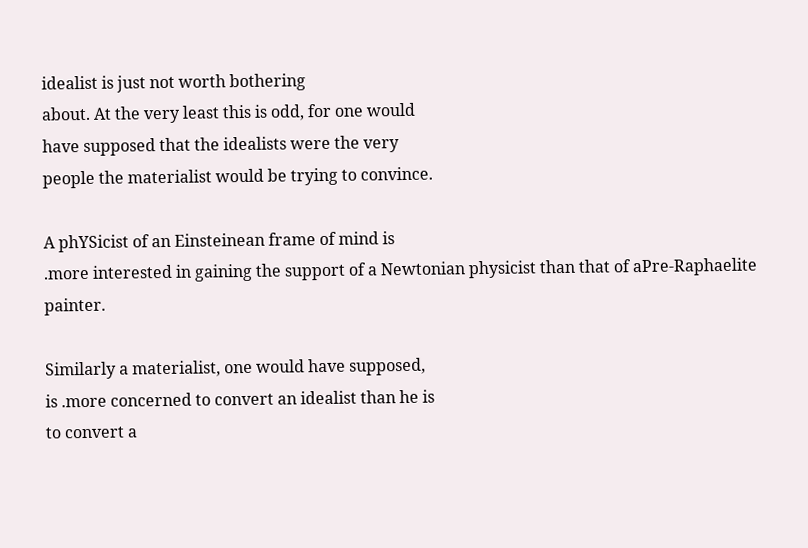idealist is just not worth bothering
about. At the very least this is odd, for one would
have supposed that the idealists were the very
people the materialist would be trying to convince.

A phYSicist of an Einsteinean frame of mind is
.more interested in gaining the support of a Newtonian physicist than that of aPre-Raphaelite painter.

Similarly a materialist, one would have supposed,
is .more concerned to convert an idealist than he is
to convert a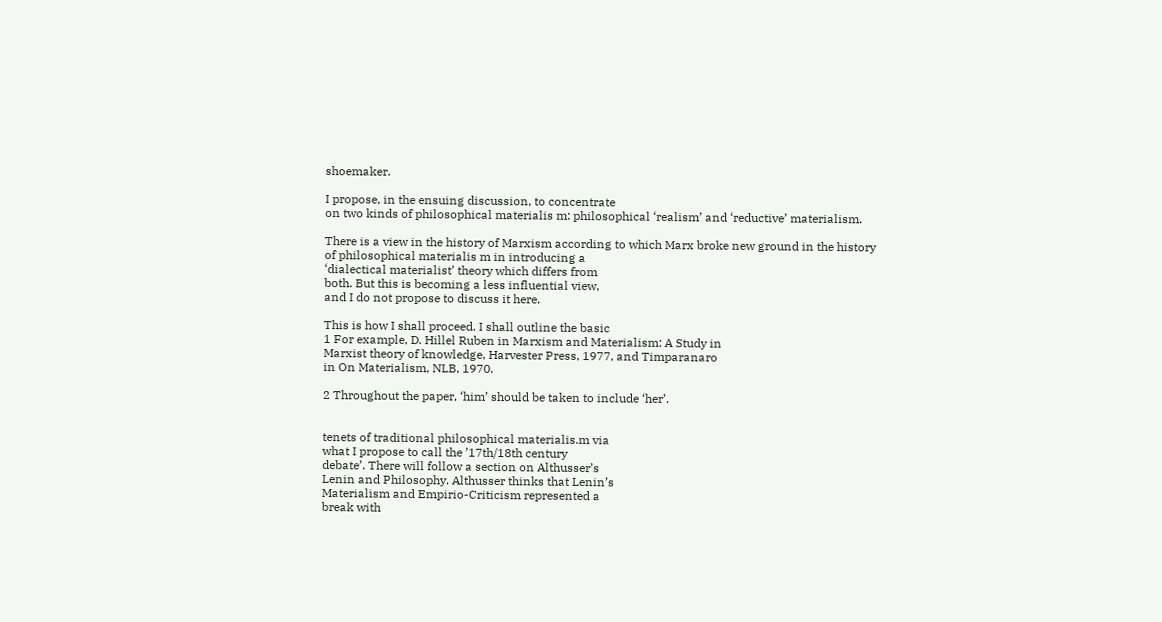shoemaker.

I propose, in the ensuing discussion, to concentrate
on two kinds of philosophical materialis m: philosophical ‘realism’ and ‘reductive’ materialism.

There is a view in the history of Marxism according to which Marx broke new ground in the history
of philosophical materialis m in introducing a
‘dialectical materialist’ theory which differs from
both. But this is becoming a less influential view,
and I do not propose to discuss it here.

This is how I shall proceed. I shall outline the basic
1 For example, D. Hillel Ruben in Marxism and Materialism: A Study in
Marxist theory of knowledge, Harvester Press, 1977, and Timparanaro
in On Materialism, NLB, 1970.

2 Throughout the paper, ‘him’ should be taken to include ‘her’.


tenets of traditional philosophical materialis.m via
what I propose to call the ’17th/18th century
debate’. There will follow a section on Althusser’s
Lenin and Philosophy. Althusser thinks that Lenin’s
Materialism and Empirio-Criticism represented a
break with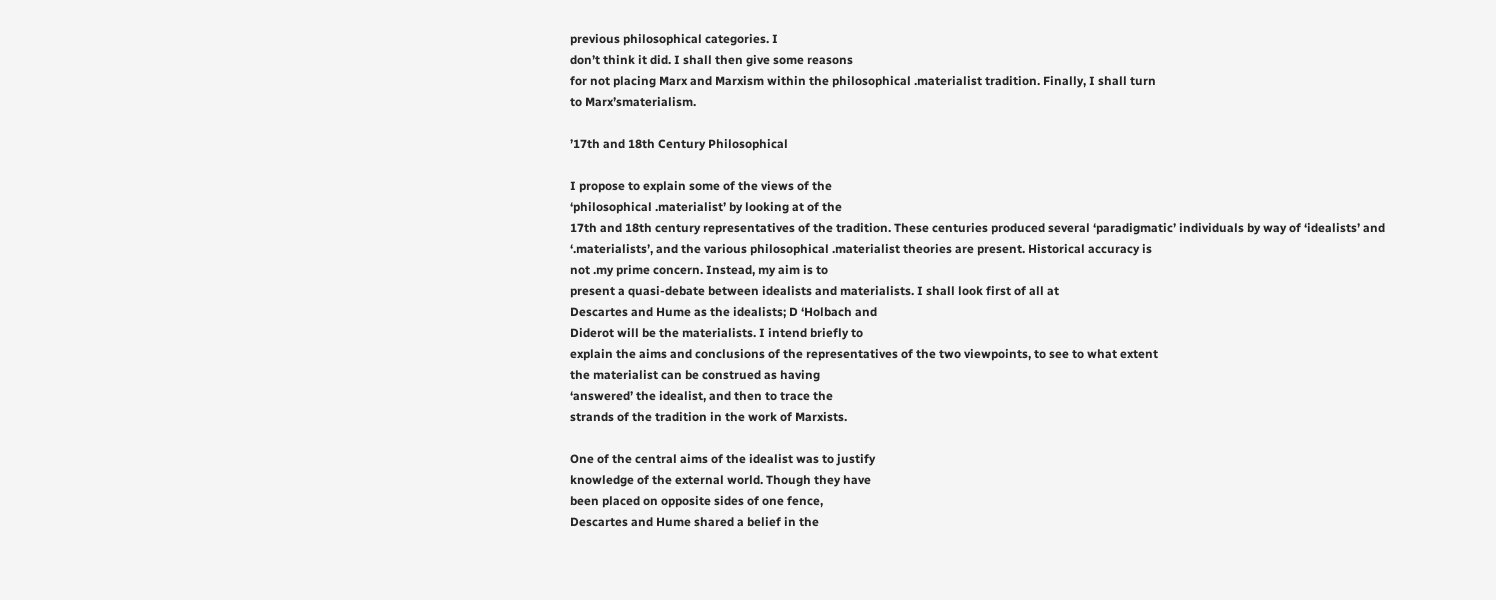previous philosophical categories. I
don’t think it did. I shall then give some reasons
for not placing Marx and Marxism within the philosophical .materialist tradition. Finally, I shall turn
to Marx’smaterialism.

’17th and 18th Century Philosophical

I propose to explain some of the views of the
‘philosophical .materialist’ by looking at of the
17th and 18th century representatives of the tradition. These centuries produced several ‘paradigmatic’ individuals by way of ‘idealists’ and
‘.materialists’, and the various philosophical .materialist theories are present. Historical accuracy is
not .my prime concern. Instead, my aim is to
present a quasi-debate between idealists and materialists. I shall look first of all at
Descartes and Hume as the idealists; D ‘Holbach and
Diderot will be the materialists. I intend briefly to
explain the aims and conclusions of the representatives of the two viewpoints, to see to what extent
the materialist can be construed as having
‘answered’ the idealist, and then to trace the
strands of the tradition in the work of Marxists.

One of the central aims of the idealist was to justify
knowledge of the external world. Though they have
been placed on opposite sides of one fence,
Descartes and Hume shared a belief in the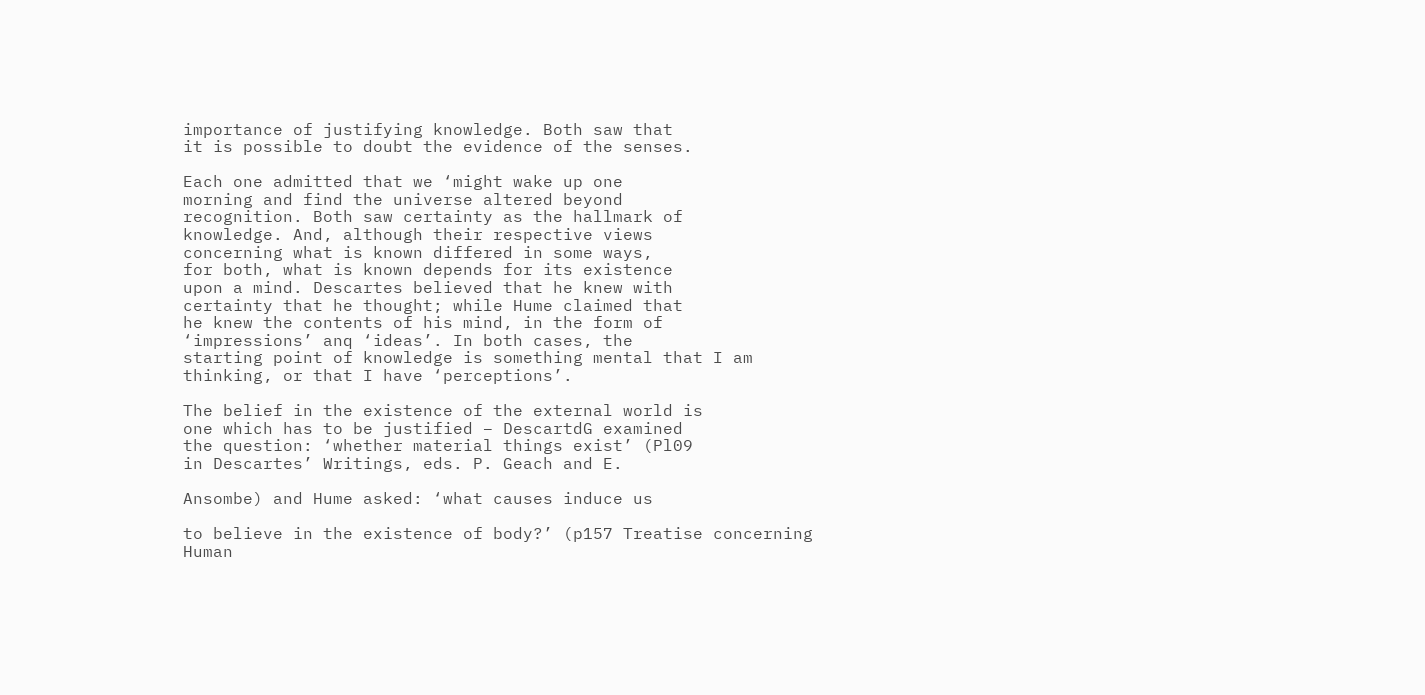importance of justifying knowledge. Both saw that
it is possible to doubt the evidence of the senses.

Each one admitted that we ‘might wake up one
morning and find the universe altered beyond
recognition. Both saw certainty as the hallmark of
knowledge. And, although their respective views
concerning what is known differed in some ways,
for both, what is known depends for its existence
upon a mind. Descartes believed that he knew with
certainty that he thought; while Hume claimed that
he knew the contents of his mind, in the form of
‘impressions’ anq ‘ideas’. In both cases, the
starting point of knowledge is something mental that I am thinking, or that I have ‘perceptions’.

The belief in the existence of the external world is
one which has to be justified – DescartdG examined
the question: ‘whether material things exist’ (Pl09
in Descartes’ Writings, eds. P. Geach and E.

Ansombe) and Hume asked: ‘what causes induce us

to believe in the existence of body?’ (p157 Treatise concerning Human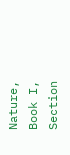Nature, Book I, Section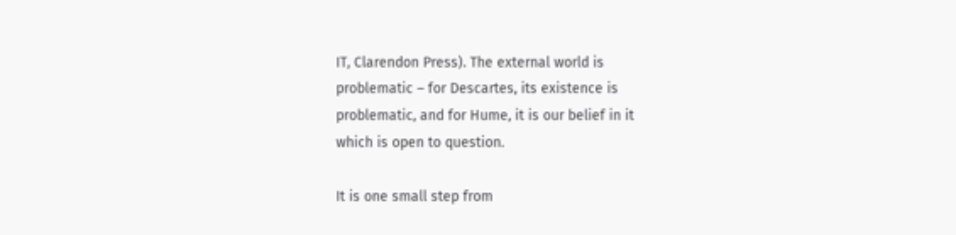IT, Clarendon Press). The external world is
problematic – for Descartes, its existence is
problematic, and for Hume, it is our belief in it
which is open to question.

It is one small step from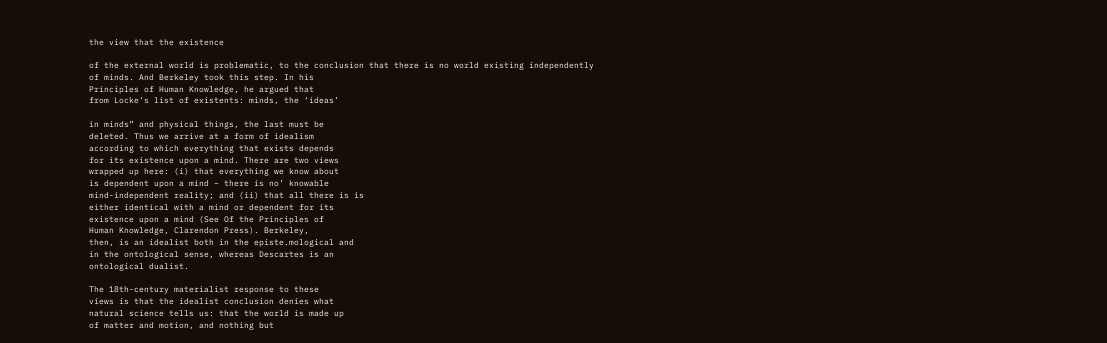the view that the existence

of the external world is problematic, to the conclusion that there is no world existing independently
of minds. And Berkeley took this step. In his
Principles of Human Knowledge, he argued that
from Locke’s list of existents: minds, the ‘ideas’

in minds” and physical things, the last must be
deleted. Thus we arrive at a form of idealism
according to which everything that exists depends
for its existence upon a mind. There are two views
wrapped up here: (i) that everything we know about
is dependent upon a mind – there is no’ knowable
mind-independent reality; and (ii) that all there is is
either identical with a mind or dependent for its
existence upon a mind (See Of the Principles of
Human Knowledge, Clarendon Press). Berkeley,
then, is an idealist both in the episte.mological and
in the ontological sense, whereas Descartes is an
ontological dualist.

The 18th-century materialist response to these
views is that the idealist conclusion denies what
natural science tells us: that the world is made up
of matter and motion, and nothing but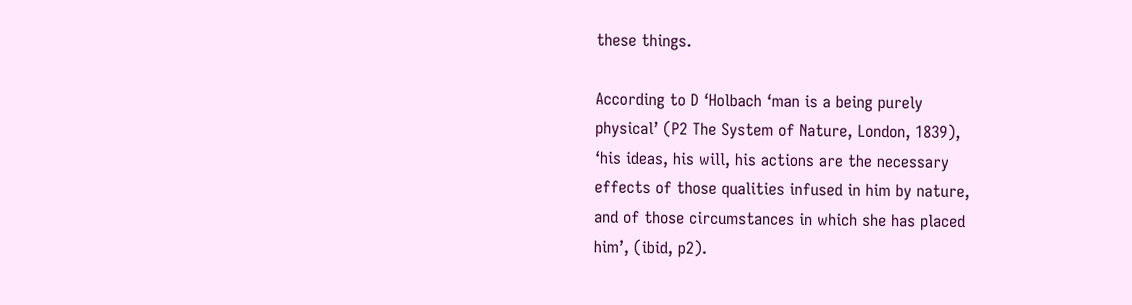these things.

According to D ‘Holbach ‘man is a being purely
physical’ (P2 The System of Nature, London, 1839),
‘his ideas, his will, his actions are the necessary
effects of those qualities infused in him by nature,
and of those circumstances in which she has placed
him’, (ibid, p2).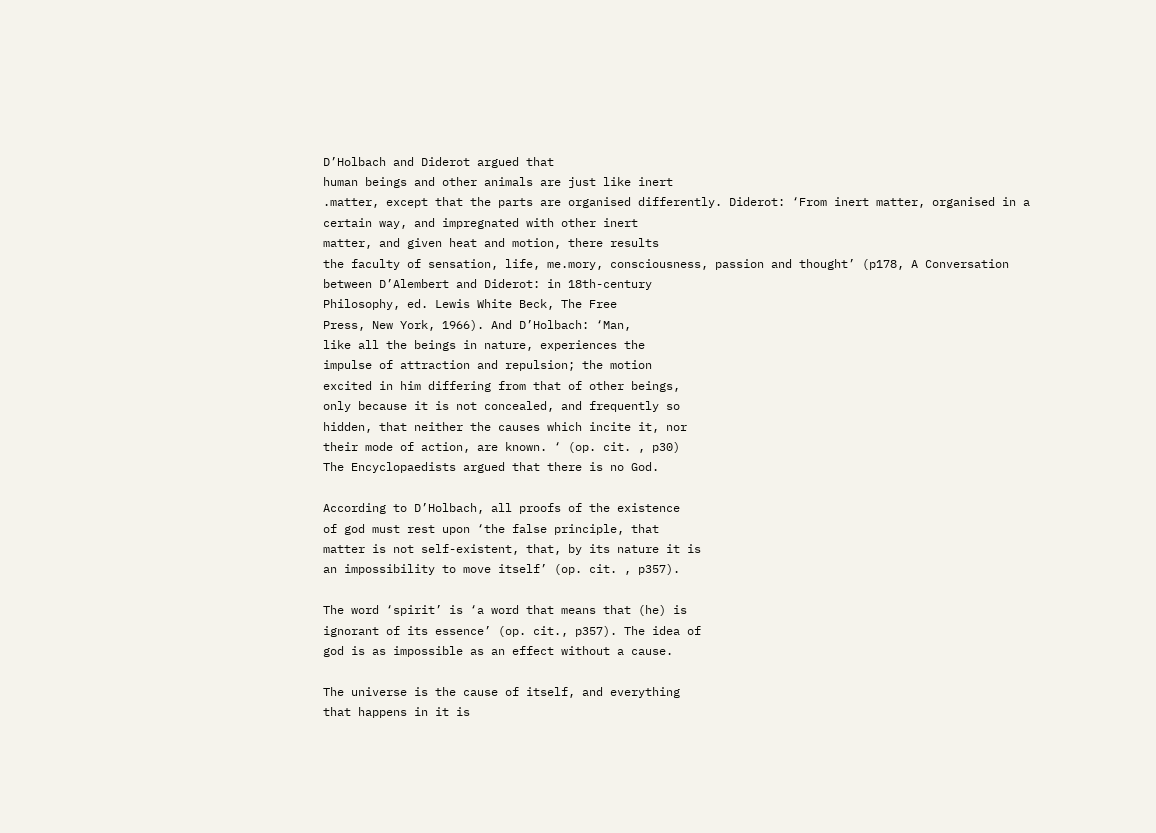D’Holbach and Diderot argued that
human beings and other animals are just like inert
.matter, except that the parts are organised differently. Diderot: ‘From inert matter, organised in a
certain way, and impregnated with other inert
matter, and given heat and motion, there results
the faculty of sensation, life, me.mory, consciousness, passion and thought’ (p178, A Conversation
between D’Alembert and Diderot: in 18th-century
Philosophy, ed. Lewis White Beck, The Free
Press, New York, 1966). And D’Holbach: ‘Man,
like all the beings in nature, experiences the
impulse of attraction and repulsion; the motion
excited in him differing from that of other beings,
only because it is not concealed, and frequently so
hidden, that neither the causes which incite it, nor
their mode of action, are known. ‘ (op. cit. , p30)
The Encyclopaedists argued that there is no God.

According to D’Holbach, all proofs of the existence
of god must rest upon ‘the false principle, that
matter is not self-existent, that, by its nature it is
an impossibility to move itself’ (op. cit. , p357).

The word ‘spirit’ is ‘a word that means that (he) is
ignorant of its essence’ (op. cit., p357). The idea of
god is as impossible as an effect without a cause.

The universe is the cause of itself, and everything
that happens in it is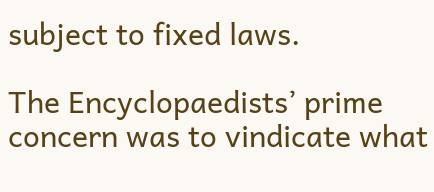subject to fixed laws.

The Encyclopaedists’ prime concern was to vindicate what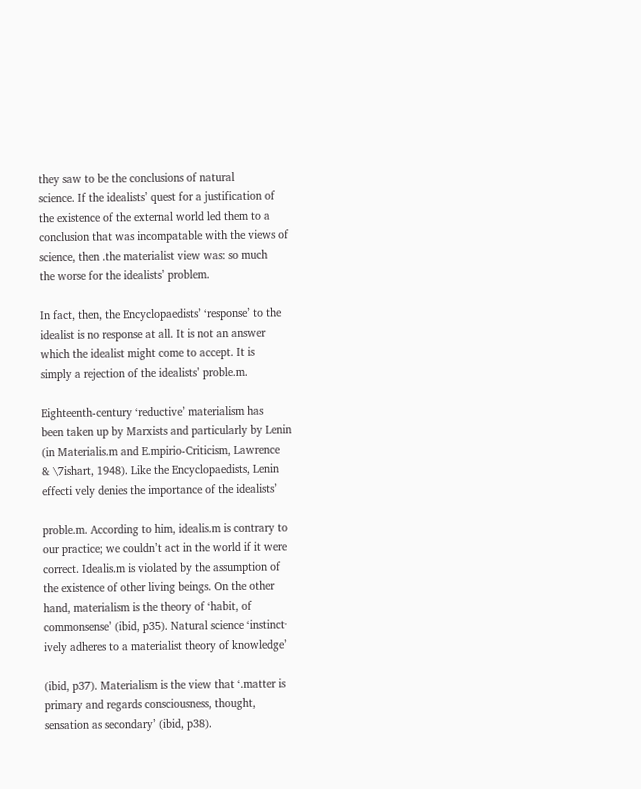they saw to be the conclusions of natural
science. If the idealists’ quest for a justification of
the existence of the external world led them to a
conclusion that was incompatable with the views of
science, then .the materialist view was: so much
the worse for the idealists’ problem.

In fact, then, the Encyclopaedists’ ‘response’ to the
idealist is no response at all. It is not an answer
which the idealist might come to accept. It is
simply a rejection of the idealists’ proble.m.

Eighteenth-century ‘reductive’ materialism has
been taken up by Marxists and particularly by Lenin
(in Materialis.m and E.mpirio-Criticism, Lawrence
& \7ishart, 1948). Like the Encyclopaedists, Lenin
effecti vely denies the importance of the idealists’

proble.m. According to him, idealis.m is contrary to
our practice; we couldn’t act in the world if it were
correct. Idealis.m is violated by the assumption of
the existence of other living beings. On the other
hand, materialism is the theory of ‘habit, of
commonsense’ (ibid, p35). Natural science ‘instinct·
ively adheres to a materialist theory of knowledge’

(ibid, p37). Materialism is the view that ‘.matter is
primary and regards consciousness, thought,
sensation as secondary’ (ibid, p38).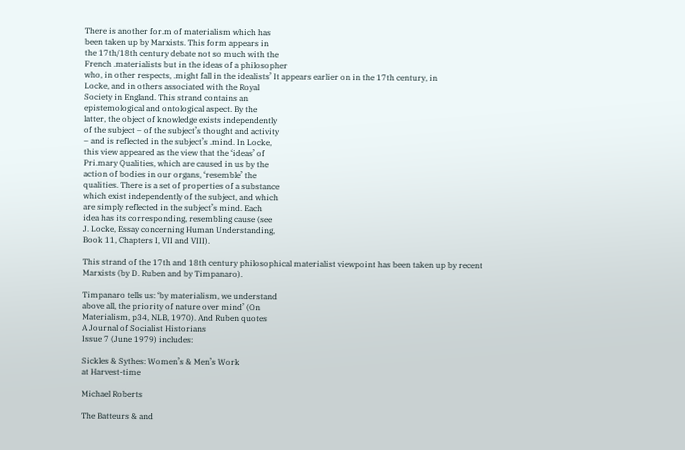There is another for.m of materialism which has
been taken up by Marxists. This form appears in
the 17th/18th century debate not so much with the
French .materialists but in the ideas of a philosopher
who, in other respects, .might fall in the idealists’ It appears earlier on in the 17th century, in
Locke, and in others associated with the Royal
Society in England. This strand contains an
epistemological and ontological aspect. By the
latter, the object of knowledge exists independently
of the subject – of the subject’s thought and activity
– and is reflected in the subject’s .mind. In Locke,
this view appeared as the view that the ‘ideas’ of
Pri.mary Qualities, which are caused in us by the
action of bodies in our organs, ‘resemble’ the
qualities. There is a set of properties of a substance
which exist independently of the subject, and which
are simply reflected in the subject’s mind. Each
idea has its corresponding, resembling cause (see
J. Locke, Essay concerning Human Understanding,
Book 11, Chapters I, VII and VIII).

This strand of the 17th and 18th century philosophical materialist viewpoint has been taken up by recent
Marxists (by D. Ruben and by Timpanaro).

Timpanaro tells us: ‘by materialism, we understand
above all, the priority of nature over mind’ (On
Materialism, p34, NLB, 1970). And Ruben quotes
A Journal of Socialist Historians
Issue 7 (June 1979) includes:

Sickles & Sythes: Women’s & Men’s Work
at Harvest-time

Michael Roberts

The Batteurs & and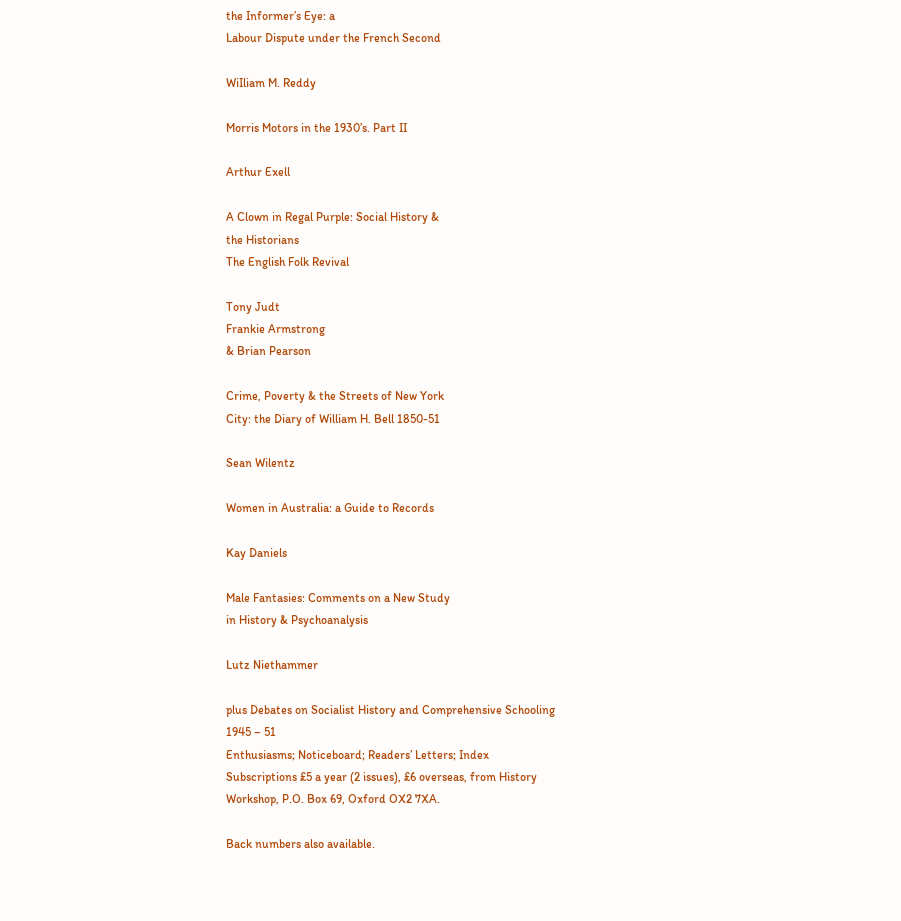the Informer’s Eye: a
Labour Dispute under the French Second

WiIliam M. Reddy

Morris Motors in the 1930’s. Part II

Arthur Exell

A Clown in Regal Purple: Social History &
the Historians
The English Folk Revival

Tony Judt
Frankie Armstrong
& Brian Pearson

Crime, Poverty & the Streets of New York
City: the Diary of William H. Bell 1850-51

Sean Wilentz

Women in Australia: a Guide to Records

Kay Daniels

Male Fantasies: Comments on a New Study
in History & Psychoanalysis

Lutz Niethammer

plus Debates on Socialist History and Comprehensive Schooling
1945 – 51
Enthusiasms; Noticeboard; Readers’ Letters; Index
Subscriptions £5 a year (2 issues), £6 overseas, from History
Workshop, P.O. Box 69, Oxford OX2 7XA.

Back numbers also available.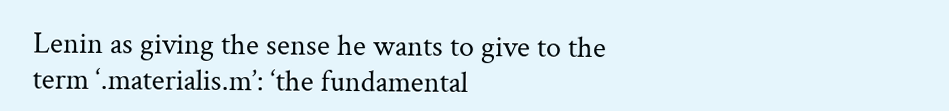Lenin as giving the sense he wants to give to the
term ‘.materialis.m’: ‘the fundamental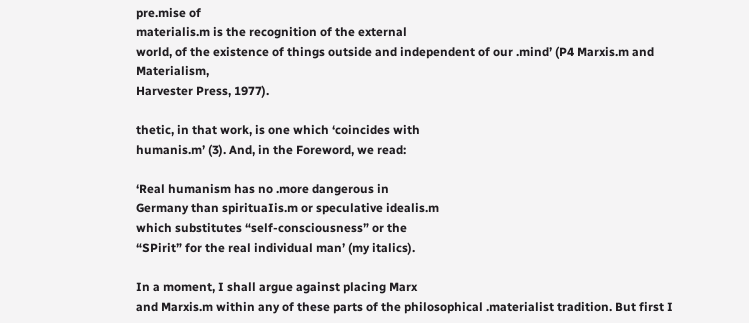pre.mise of
materialis.m is the recognition of the external
world, of the existence of things outside and independent of our .mind’ (P4 Marxis.m and Materialism,
Harvester Press, 1977).

thetic, in that work, is one which ‘coincides with
humanis.m’ (3). And, in the Foreword, we read:

‘Real humanism has no .more dangerous in
Germany than spirituaIis.m or speculative idealis.m
which substitutes “self-consciousness” or the
“SPirit” for the real individual man’ (my italics).

In a moment, I shall argue against placing Marx
and Marxis.m within any of these parts of the philosophical .materialist tradition. But first I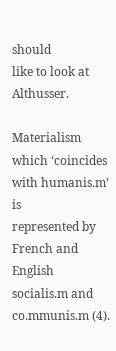should
like to look at Althusser.

Materialism which ‘coincides with humanis.m’ is
represented by French and English socialis.m and
co.mmunis.m (4).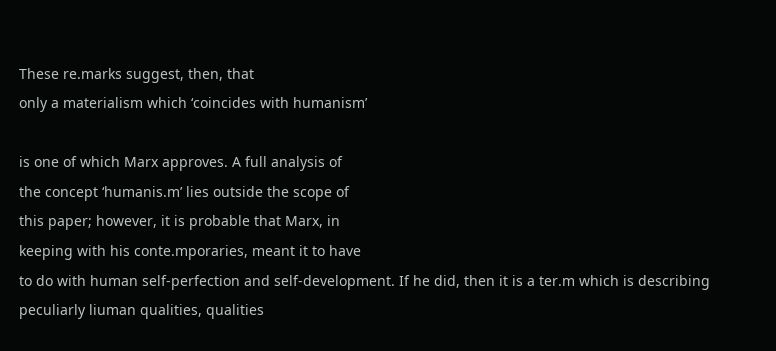These re.marks suggest, then, that
only a materialism which ‘coincides with humanism’

is one of which Marx approves. A full analysis of
the concept ‘humanis.m’ lies outside the scope of
this paper; however, it is probable that Marx, in
keeping with his conte.mporaries, meant it to have
to do with human self-perfection and self-development. If he did, then it is a ter.m which is describing peculiarly liuman qualities, qualities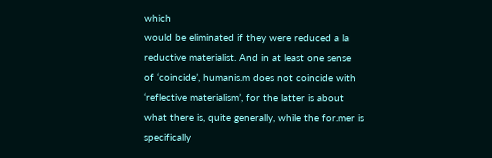which
would be eliminated if they were reduced a la
reductive materialist. And in at least one sense
of ‘coincide’, humanis.m does not coincide with
‘reflective materialism’, for the latter is about
what there is, quite generally, while the for.mer is
specifically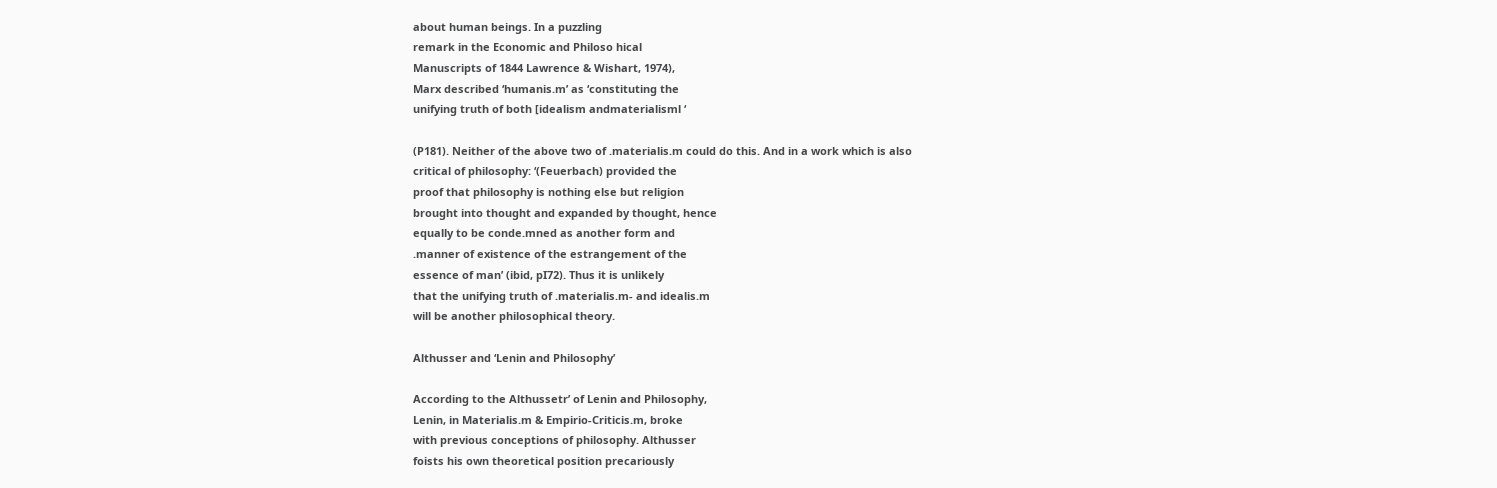about human beings. In a puzzling
remark in the Economic and Philoso hical
Manuscripts of 1844 Lawrence & Wishart, 1974),
Marx described ‘humanis.m’ as ‘constituting the
unifying truth of both [idealism andmaterialisml ‘

(P181). Neither of the above two of .materialis.m could do this. And in a work which is also
critical of philosophy: ‘(Feuerbach) provided the
proof that philosophy is nothing else but religion
brought into thought and expanded by thought, hence
equally to be conde.mned as another form and
.manner of existence of the estrangement of the
essence of man’ (ibid, pI72). Thus it is unlikely
that the unifying truth of .materialis.m- and idealis.m
will be another philosophical theory.

Althusser and ‘Lenin and Philosophy’

According to the Althussetr’ of Lenin and Philosophy,
Lenin, in Materialis.m & Empirio-Criticis.m, broke
with previous conceptions of philosophy. Althusser
foists his own theoretical position precariously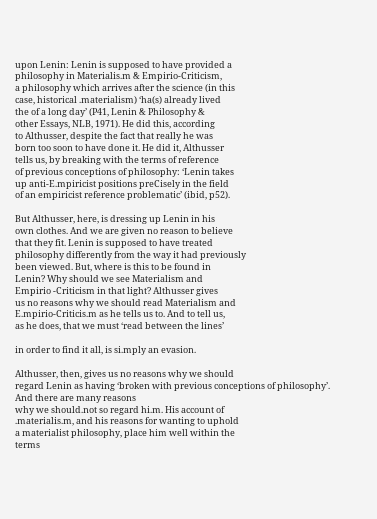upon Lenin: Lenin is supposed to have provided a
philosophy in Materialis.m & Empirio-Criticism,
a philosophy which arrives after the science (in this
case, historical .materialism) ‘ha(s) already lived
the of a long day’ (P41, Lenin & Philosophy &
other Essays, NLB, 1971). He did this, according
to Althusser, despite the fact that really he was
born too soon to have done it. He did it, Althusser
tells us, by breaking with the terms of reference
of previous conceptions of philosophy: ‘Lenin takes
up anti-E.mpiricist positions preCisely in the field
of an empiricist reference problematic’ (ibid, p52).

But Althusser, here, is dressing up Lenin in his
own clothes. And we are given no reason to believe
that they fit. Lenin is supposed to have treated
philosophy differently from the way it had previously
been viewed. But, where is this to be found in
Lenin? Why should we see Materialism and
Empirio -Criticism in that light? Althusser gives
us no reasons why we should read Materialism and
E.mpirio-Criticis.m as he tells us to. And to tell us,
as he does, that we must ‘read between the lines’

in order to find it all, is si.mply an evasion.

Althusser, then, gives us no reasons why we should
regard Lenin as having ‘broken with previous conceptions of philosophy’. And there are many reasons
why we should.not so regard hi.m. His account of
.materialis.m, and his reasons for wanting to uphold
a materialist philosophy, place him well within the
terms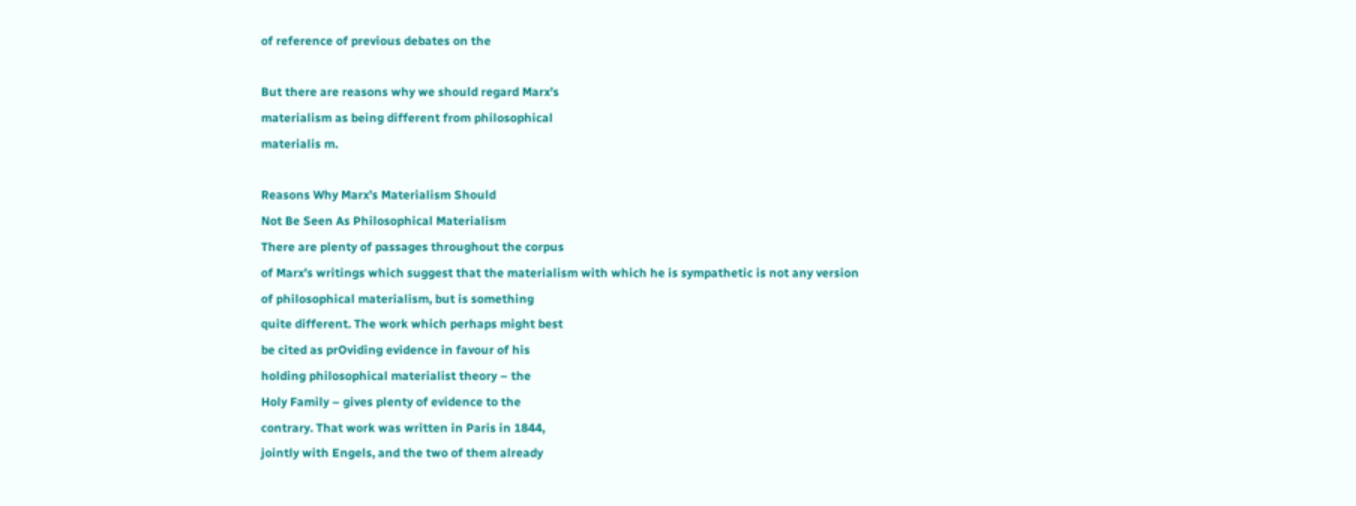of reference of previous debates on the

But there are reasons why we should regard Marx’s
materialism as being different from philosophical
materialis m.

Reasons Why Marx’s Materialism Should
Not Be Seen As Philosophical Materialism
There are plenty of passages throughout the corpus
of Marx’s writings which suggest that the materialism with which he is sympathetic is not any version
of philosophical materialism, but is something
quite different. The work which perhaps might best
be cited as prOviding evidence in favour of his
holding philosophical materialist theory – the
Holy Family – gives plenty of evidence to the
contrary. That work was written in Paris in 1844,
jointly with Engels, and the two of them already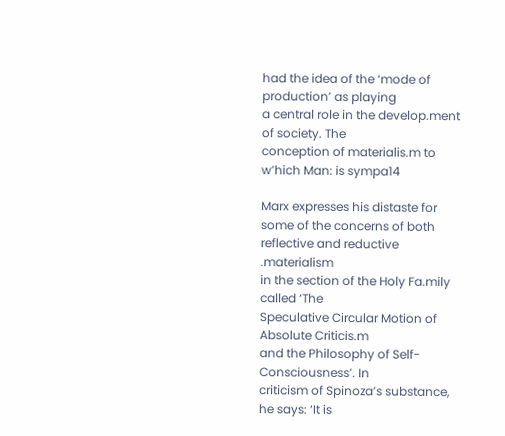had the idea of the ‘mode of production’ as playing
a central role in the develop.ment of society. The
conception of materialis.m to w’hich Man: is sympa14

Marx expresses his distaste for some of the concerns of both reflective and reductive .materialism
in the section of the Holy Fa.mily called ‘The
Speculative Circular Motion of Absolute Criticis.m
and the Philosophy of Self-Consciousness’. In
criticism of Spinoza’s substance, he says: ‘It is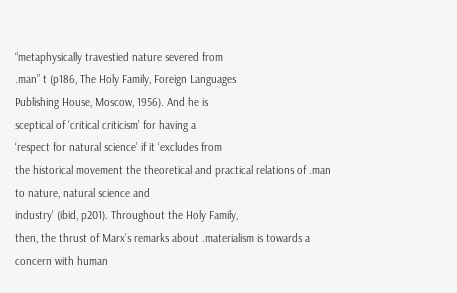“metaphysically travestied nature severed from
.man” t (p186, The Holy Family, Foreign Languages
Publishing House, Moscow, 1956). And he is
sceptical of ‘critical criticism’ for having a
‘respect for natural science’ if it ‘excludes from
the historical movement the theoretical and practical relations of .man to nature, natural science and
industry’ (ibid, p201). Throughout the Holy Family,
then, the thrust of Marx’s remarks about .materialism is towards a concern with human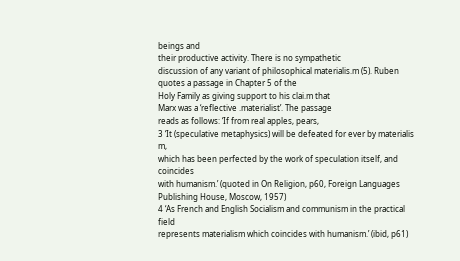beings and
their productive activity. There is no sympathetic
discussion of any variant of philosophical materialis.m (5). Ruben quotes a passage in Chapter 5 of the
Holy Family as giving support to his clai.m that
Marx was a ‘reflective .materialist’. The passage
reads as follows: ‘If from real apples, pears,
3 ‘It (speculative metaphysics) will be defeated for ever by materialis m,
which has been perfected by the work of speculation itself, and coincides
with humanism.’ (quoted in On Religion, p60, Foreign Languages Publishing House, Moscow, 1957)
4 ‘As French and English Socialism and communism in the practical field
represents materialism which coincides with humanism.’ (ibid, p61)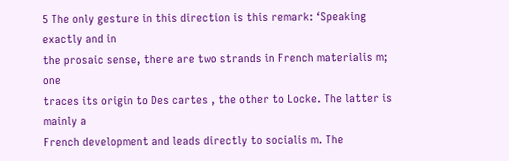5 The only gesture in this direction is this remark: ‘Speaking exactly and in
the prosaic sense, there are two strands in French materialis m; one
traces its origin to Des cartes , the other to Locke. The latter is mainly a
French development and leads directly to socialis m. The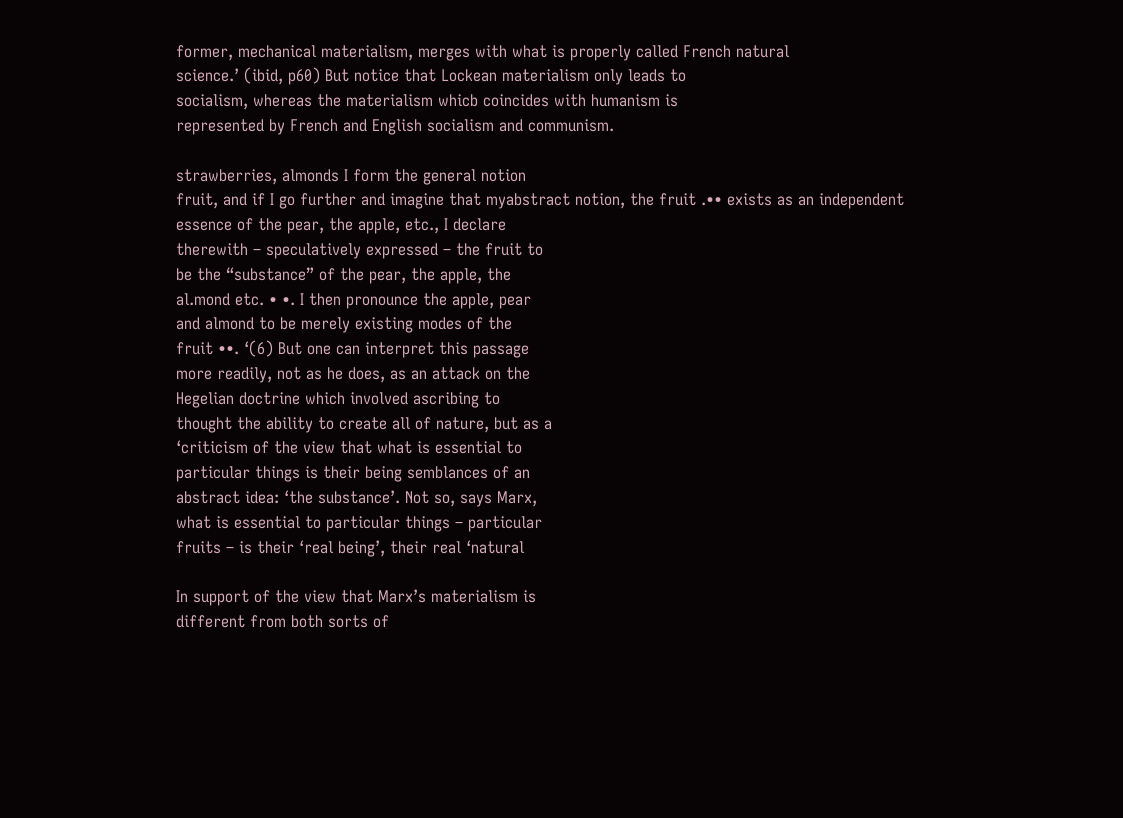former, mechanical materialism, merges with what is properly called French natural
science.’ (ibid, p60) But notice that Lockean materialism only leads to
socialism, whereas the materialism whicb coincides with humanism is
represented by French and English socialism and communism.

strawberries, almonds I form the general notion
fruit, and if I go further and imagine that myabstract notion, the fruit .•• exists as an independent
essence of the pear, the apple, etc., I declare
therewith – speculatively expressed – the fruit to
be the “substance” of the pear, the apple, the
al.mond etc. • •. I then pronounce the apple, pear
and almond to be merely existing modes of the
fruit ••. ‘(6) But one can interpret this passage
more readily, not as he does, as an attack on the
Hegelian doctrine which involved ascribing to
thought the ability to create all of nature, but as a
‘criticism of the view that what is essential to
particular things is their being semblances of an
abstract idea: ‘the substance’. Not so, says Marx,
what is essential to particular things – particular
fruits – is their ‘real being’, their real ‘natural

In support of the view that Marx’s materialism is
different from both sorts of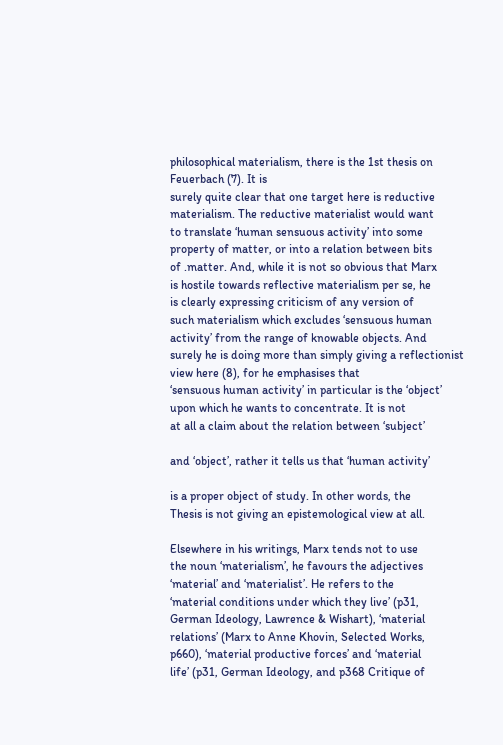philosophical materialism, there is the 1st thesis on Feuerbach (7). It is
surely quite clear that one target here is reductive
materialism. The reductive materialist would want
to translate ‘human sensuous activity’ into some
property of matter, or into a relation between bits
of .matter. And, while it is not so obvious that Marx
is hostile towards reflective materialism per se, he
is clearly expressing criticism of any version of
such materialism which excludes ‘sensuous human
activity’ from the range of knowable objects. And
surely he is doing more than simply giving a reflectionist view here (8), for he emphasises that
‘sensuous human activity’ in particular is the ‘object’ upon which he wants to concentrate. It is not
at all a claim about the relation between ‘subject’

and ‘object’, rather it tells us that ‘human activity’

is a proper object of study. In other words, the
Thesis is not giving an epistemological view at all.

Elsewhere in his writings, Marx tends not to use
the noun ‘materialism’, he favours the adjectives
‘material’ and ‘materialist’. He refers to the
‘material conditions under which they live’ (p31,
German Ideology, Lawrence & Wishart), ‘material
relations’ (Marx to Anne Khovin, Selected Works,
p660), ‘material productive forces’ and ‘material
life’ (p31, German Ideology, and p368 Critique of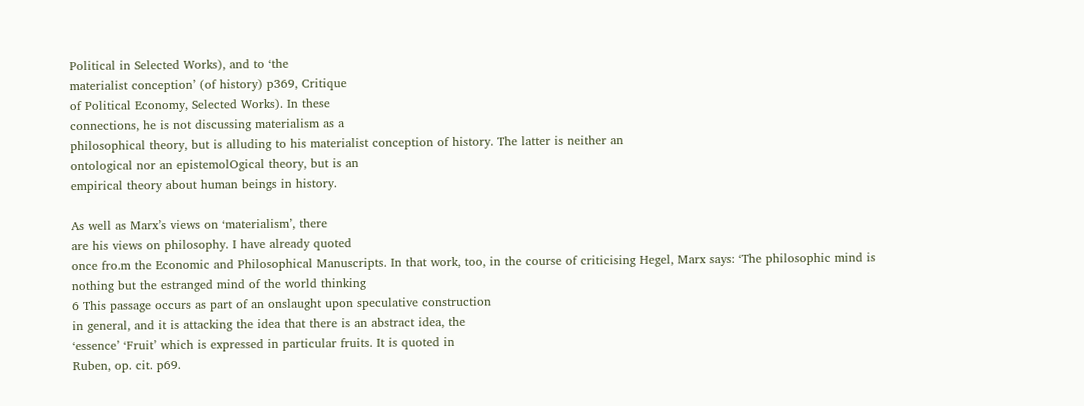Political in Selected Works), and to ‘the
materialist conception’ (of history) p369, Critique
of Political Economy, Selected Works). In these
connections, he is not discussing materialism as a
philosophical theory, but is alluding to his materialist conception of history. The latter is neither an
ontological nor an epistemolOgical theory, but is an
empirical theory about human beings in history.

As well as Marx’s views on ‘materialism’, there
are his views on philosophy. I have already quoted
once fro.m the Economic and Philosophical Manuscripts. In that work, too, in the course of criticising Hegel, Marx says: ‘The philosophic mind is
nothing but the estranged mind of the world thinking
6 This passage occurs as part of an onslaught upon speculative construction
in general, and it is attacking the idea that there is an abstract idea, the
‘essence’ ‘Fruit’ which is expressed in particular fruits. It is quoted in
Ruben, op. cit. p69.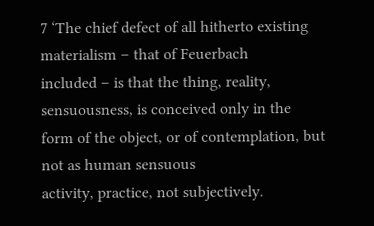7 ‘The chief defect of all hitherto existing materialism – that of Feuerbach
included – is that the thing, reality, sensuousness, is conceived only in the
form of the object, or of contemplation, but not as human sensuous
activity, practice, not subjectively.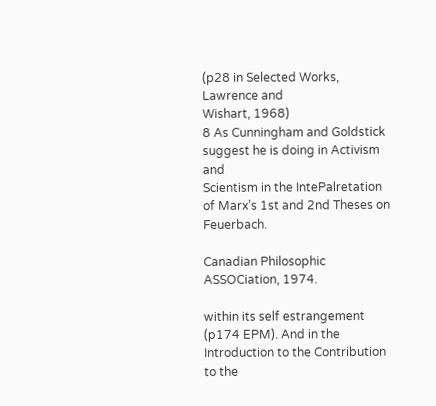(p28 in Selected Works, Lawrence and
Wishart, 1968)
8 As Cunningham and Goldstick suggest he is doing in Activism and
Scientism in the IntePalretation of Marx’s 1st and 2nd Theses on Feuerbach.

Canadian Philosophic ASSOCiation, 1974.

within its self estrangement (p174 EPM). And in the
Introduction to the Contribution to the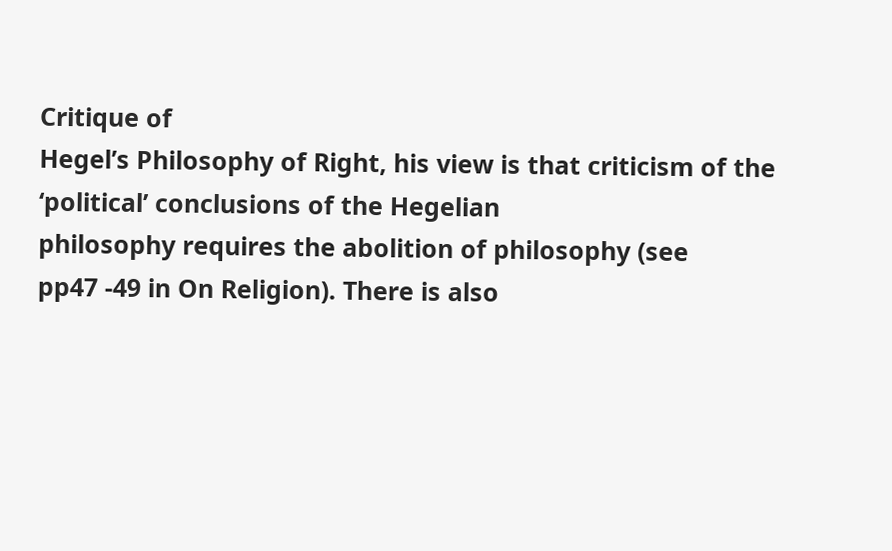Critique of
Hegel’s Philosophy of Right, his view is that criticism of the ‘political’ conclusions of the Hegelian
philosophy requires the abolition of philosophy (see
pp47 -49 in On Religion). There is also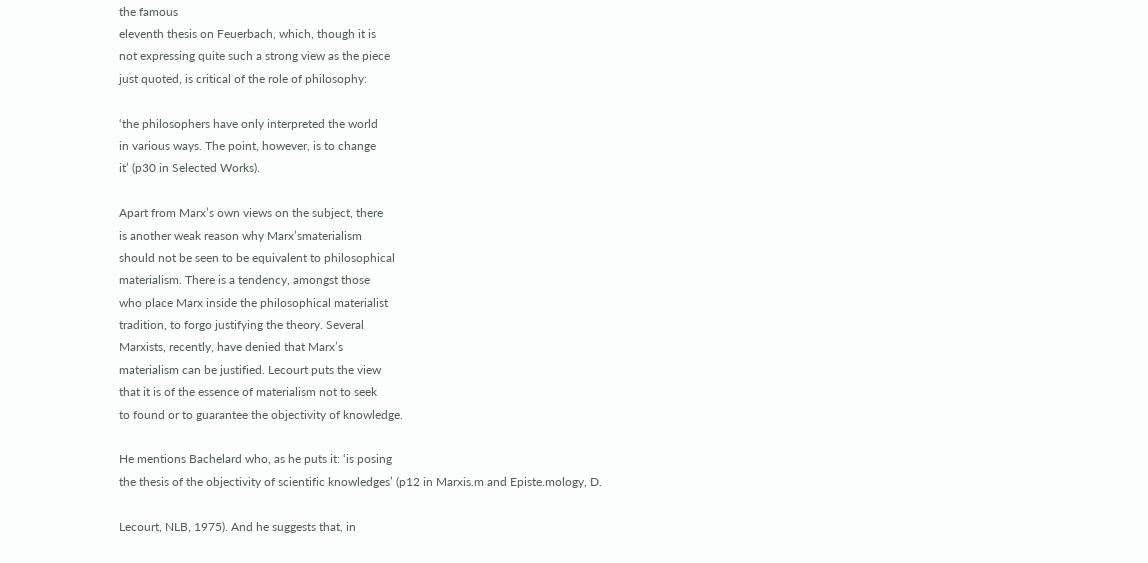the famous
eleventh thesis on Feuerbach, which, though it is
not expressing quite such a strong view as the piece
just quoted, is critical of the role of philosophy:

‘the philosophers have only interpreted the world
in various ways. The point, however, is to change
it’ (p30 in Selected Works).

Apart from Marx’s own views on the subject, there
is another weak reason why Marx’smaterialism
should not be seen to be equivalent to philosophical
materialism. There is a tendency, amongst those
who place Marx inside the philosophical materialist
tradition, to forgo justifying the theory. Several
Marxists, recently, have denied that Marx’s
materialism can be justified. Lecourt puts the view
that it is of the essence of materialism not to seek
to found or to guarantee the objectivity of knowledge.

He mentions Bachelard who, as he puts it: ‘is posing
the thesis of the objectivity of scientific knowledges’ (p12 in Marxis.m and Episte.mology, D.

Lecourt, NLB, 1975). And he suggests that, in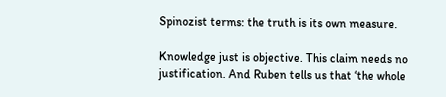Spinozist terms: the truth is its own measure.

Knowledge just is objective. This claim needs no
justification. And Ruben tells us that ‘the whole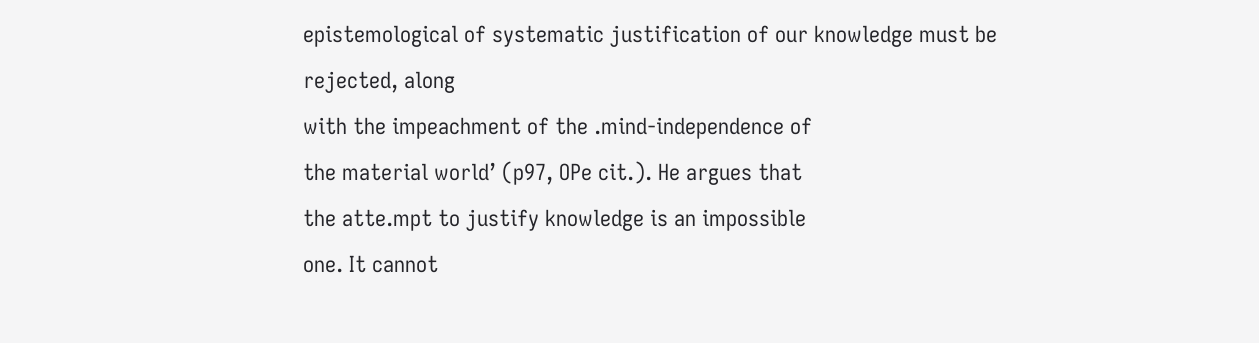epistemological of systematic justification of our knowledge must be rejected, along
with the impeachment of the .mind-independence of
the material world’ (p97, OPe cit.). He argues that
the atte.mpt to justify knowledge is an impossible
one. It cannot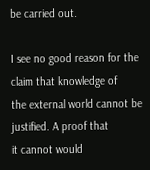be carried out.

I see no good reason for the claim that knowledge of
the external world cannot be justified. A proof that
it cannot would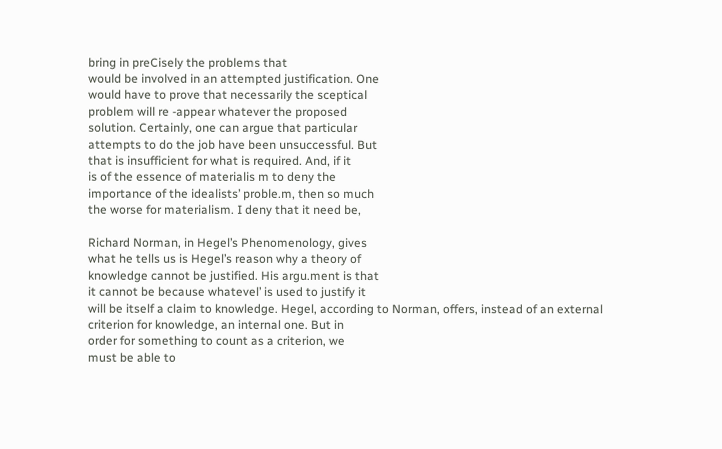bring in preCisely the problems that
would be involved in an attempted justification. One
would have to prove that necessarily the sceptical
problem will re -appear whatever the proposed
solution. Certainly, one can argue that particular
attempts to do the job have been unsuccessful. But
that is insufficient for what is required. And, if it
is of the essence of materialis m to deny the
importance of the idealists’ proble.m, then so much
the worse for materialism. I deny that it need be,

Richard Norman, in Hegel’s Phenomenology, gives
what he tells us is Hegel’s reason why a theory of
knowledge cannot be justified. His argu.ment is that
it cannot be because whatevel’ is used to justify it
will be itself a claim to knowledge. Hegel, according to Norman, offers, instead of an external
criterion for knowledge, an internal one. But in
order for something to count as a criterion, we
must be able to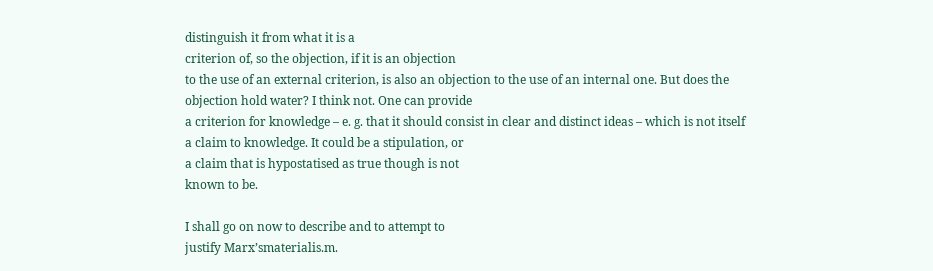distinguish it from what it is a
criterion of, so the objection, if it is an objection
to the use of an external criterion, is also an objection to the use of an internal one. But does the
objection hold water? I think not. One can provide
a criterion for knowledge – e. g. that it should consist in clear and distinct ideas – which is not itself
a claim to knowledge. It could be a stipulation, or
a claim that is hypostatised as true though is not
known to be.

I shall go on now to describe and to attempt to
justify Marx’smaterialis.m.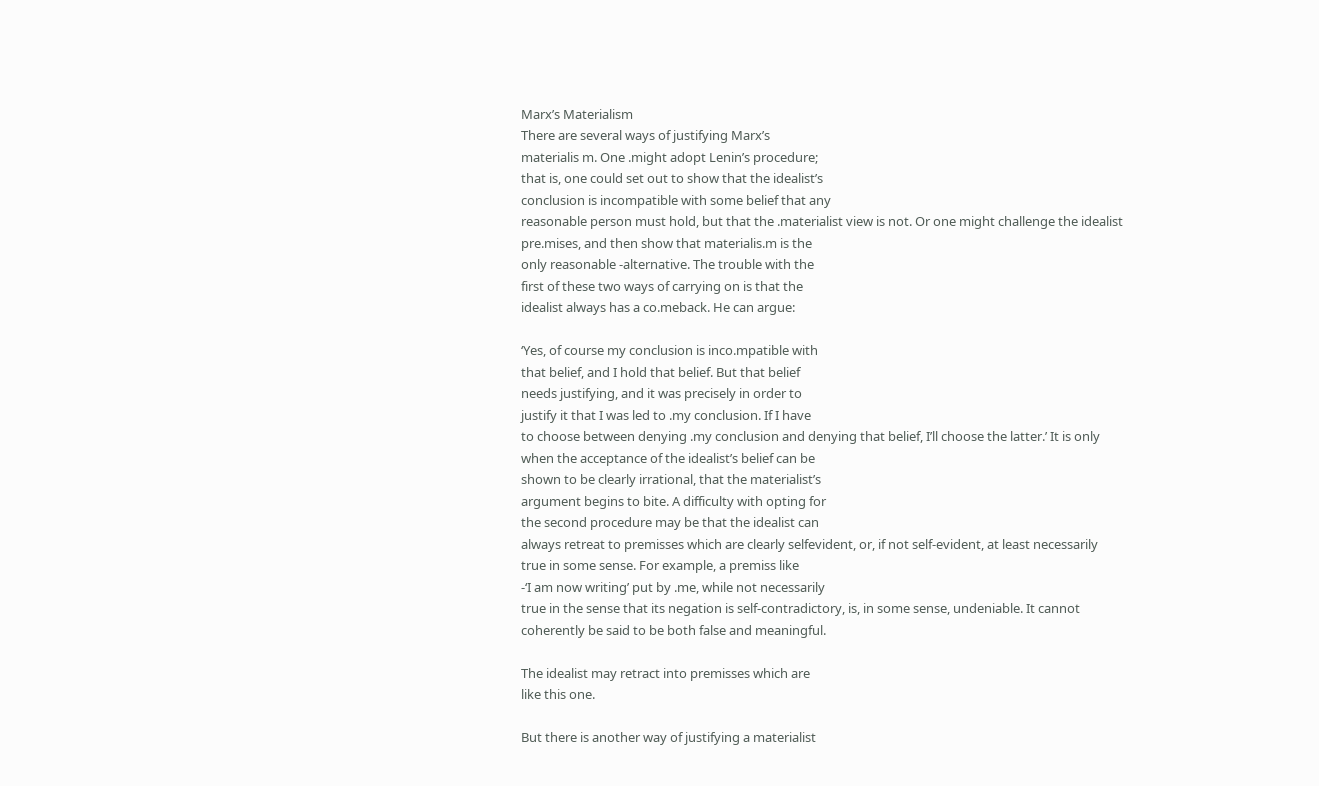Marx’s Materialism
There are several ways of justifying Marx’s
materialis m. One .might adopt Lenin’s procedure;
that is, one could set out to show that the idealist’s
conclusion is incompatible with some belief that any
reasonable person must hold, but that the .materialist view is not. Or one might challenge the idealist
pre.mises, and then show that materialis.m is the
only reasonable -alternative. The trouble with the
first of these two ways of carrying on is that the
idealist always has a co.meback. He can argue:

‘Yes, of course my conclusion is inco.mpatible with
that belief, and I hold that belief. But that belief
needs justifying, and it was precisely in order to
justify it that I was led to .my conclusion. If I have
to choose between denying .my conclusion and denying that belief, I’ll choose the latter.’ It is only
when the acceptance of the idealist’s belief can be
shown to be clearly irrational, that the materialist’s
argument begins to bite. A difficulty with opting for
the second procedure may be that the idealist can
always retreat to premisses which are clearly selfevident, or, if not self-evident, at least necessarily
true in some sense. For example, a premiss like
-‘I am now writing’ put by .me, while not necessarily
true in the sense that its negation is self-contradictory, is, in some sense, undeniable. It cannot
coherently be said to be both false and meaningful.

The idealist may retract into premisses which are
like this one.

But there is another way of justifying a materialist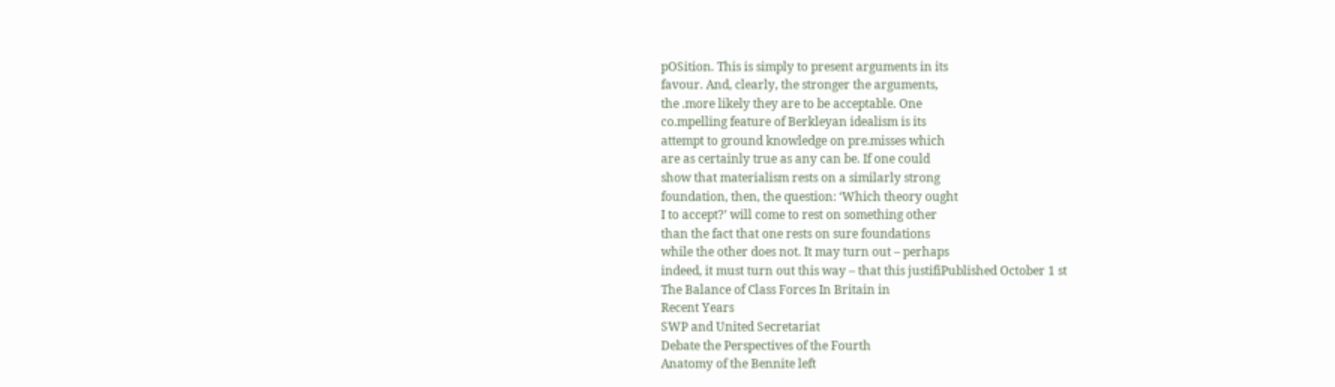pOSition. This is simply to present arguments in its
favour. And, clearly, the stronger the arguments,
the .more likely they are to be acceptable. One
co.mpelling feature of Berkleyan idealism is its
attempt to ground knowledge on pre.misses which
are as certainly true as any can be. If one could
show that materialism rests on a similarly strong
foundation, then, the question: ‘Which theory ought
I to accept?’ will come to rest on something other
than the fact that one rests on sure foundations
while the other does not. It may turn out – perhaps
indeed, it must turn out this way – that this justifiPublished October 1 st
The Balance of Class Forces In Britain in
Recent Years
SWP and United Secretariat
Debate the Perspectives of the Fourth
Anatomy of the Bennite left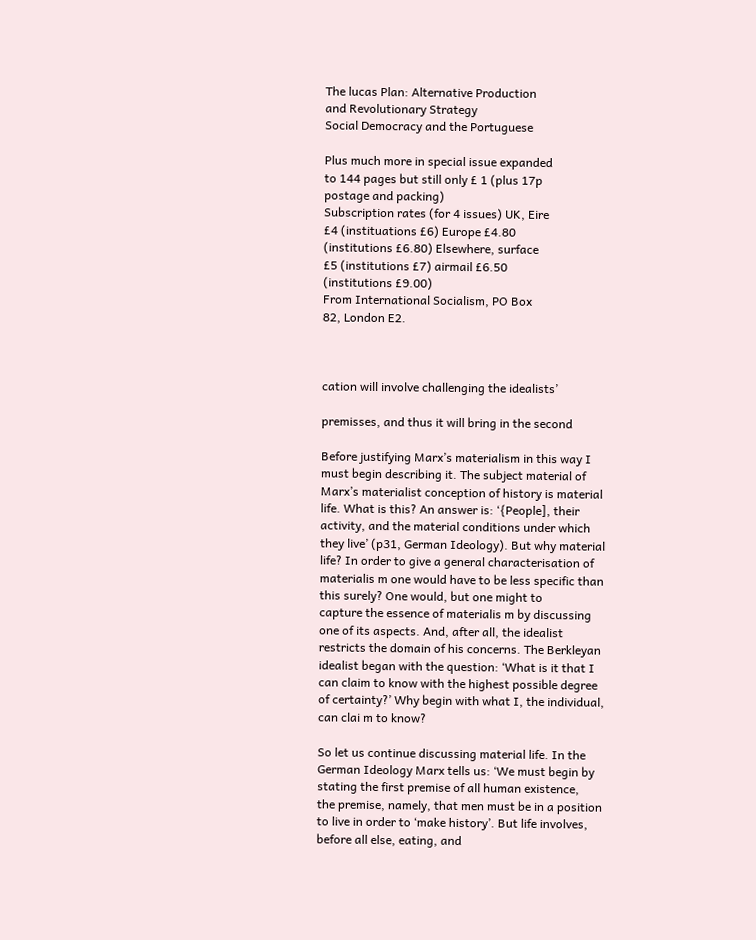The lucas Plan: Alternative Production
and Revolutionary Strategy
Social Democracy and the Portuguese

Plus much more in special issue expanded
to 144 pages but still only £ 1 (plus 17p
postage and packing)
Subscription rates (for 4 issues) UK, Eire
£4 (instituations £6) Europe £4.80
(institutions £6.80) Elsewhere, surface
£5 (institutions £7) airmail £6.50
(institutions £9.00)
From International Socialism, PO Box
82, London E2.



cation will involve challenging the idealists’

premisses, and thus it will bring in the second

Before justifying Marx’s materialism in this way I
must begin describing it. The subject material of
Marx’s materialist conception of history is material
life. What is this? An answer is: ‘{People], their
activity, and the material conditions under which
they live’ (p31, German Ideology). But why material
life? In order to give a general characterisation of
materialis m one would have to be less specific than
this surely? One would, but one might to
capture the essence of materialis m by discussing
one of its aspects. And, after all, the idealist
restricts the domain of his concerns. The Berkleyan
idealist began with the question: ‘What is it that I
can claim to know with the highest possible degree
of certainty?’ Why begin with what I, the individual,
can clai m to know?

So let us continue discussing material life. In the
German Ideology Marx tells us: ‘We must begin by
stating the first premise of all human existence,
the premise, namely, that men must be in a position
to live in order to ‘make history’. But life involves,
before all else, eating, and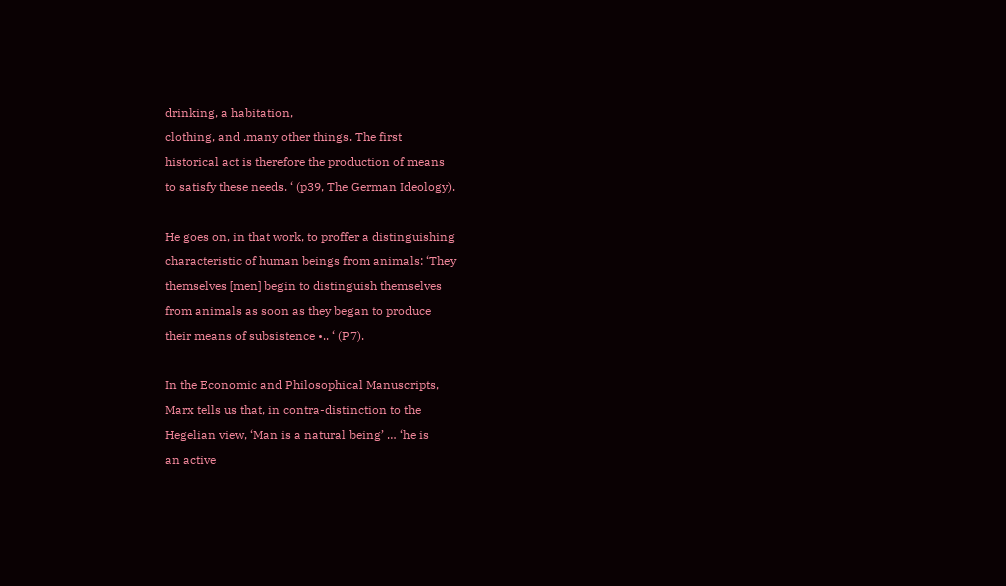drinking, a habitation,
clothing, and .many other things. The first
historical act is therefore the production of means
to satisfy these needs. ‘ (p39, The German Ideology).

He goes on, in that work, to proffer a distinguishing
characteristic of human beings from animals: ‘They
themselves [men] begin to distinguish themselves
from animals as soon as they began to produce
their means of subsistence •.. ‘ (P7).

In the Economic and Philosophical Manuscripts,
Marx tells us that, in contra-distinction to the
Hegelian view, ‘Man is a natural being’ … ‘he is
an active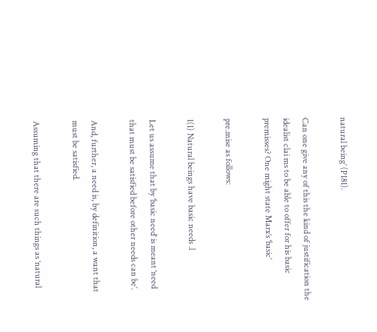natural being’ (P181).

Can one give any of this the kind of justification the
idealist clai ms to be able to offer for his basic
premisses? One might state Marx’s ‘basic’

pre.mise as follows:

1(1) Natural beings have basic needs .l

Let us assume that by ‘basic need’ is meant ‘need
that must be satisfied before other needs can be’.

And, further, a need is, by definition, a want that
must be satisfied.

Assuming that there are such things as ‘natural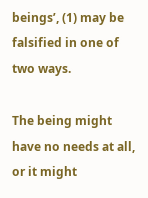beings’, (1) may be falsified in one of two ways.

The being might have no needs at all, or it might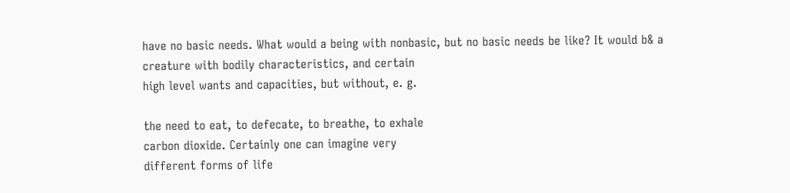have no basic needs. What would a being with nonbasic, but no basic needs be like? It would b& a
creature with bodily characteristics, and certain
high level wants and capacities, but without, e. g.

the need to eat, to defecate, to breathe, to exhale
carbon dioxide. Certainly one can imagine very
different forms of life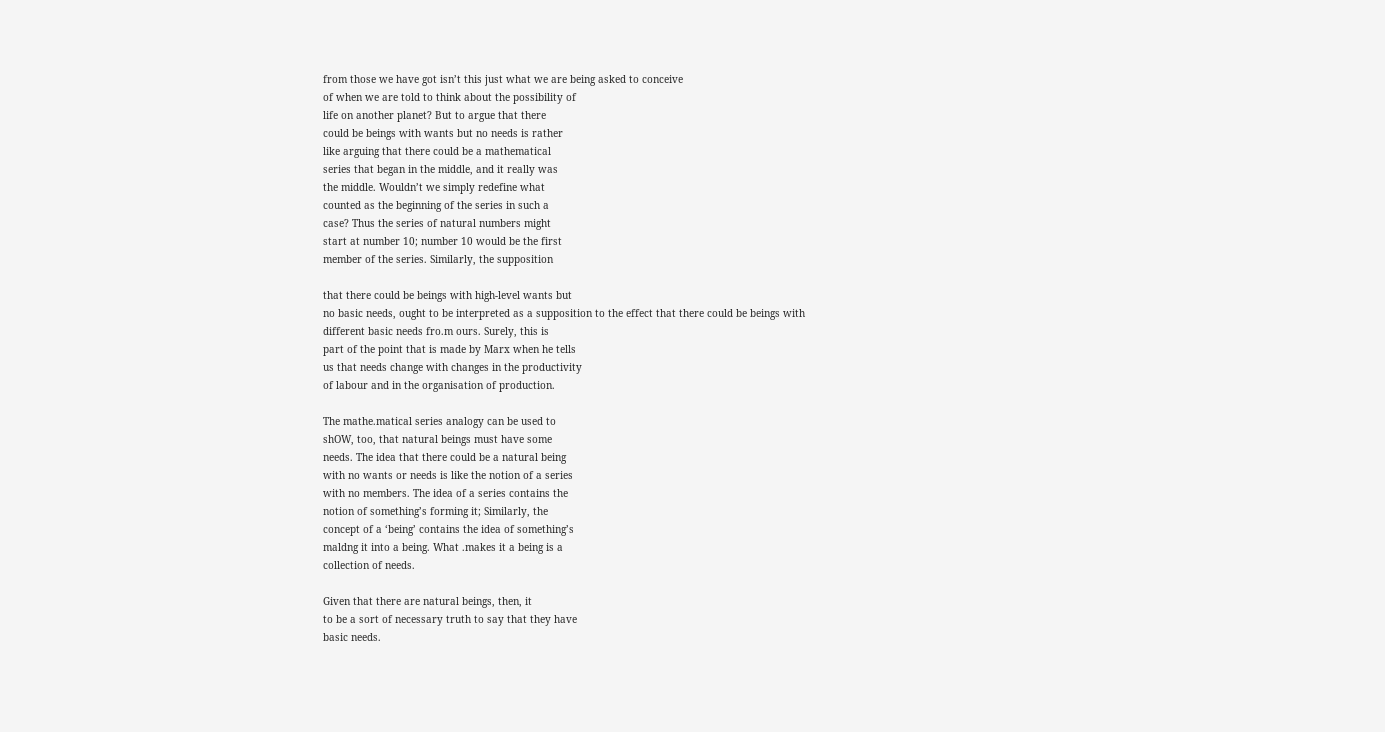from those we have got isn’t this just what we are being asked to conceive
of when we are told to think about the possibility of
life on another planet? But to argue that there
could be beings with wants but no needs is rather
like arguing that there could be a mathematical
series that began in the middle, and it really was
the middle. Wouldn’t we simply redefine what
counted as the beginning of the series in such a
case? Thus the series of natural numbers might
start at number 10; number 10 would be the first
member of the series. Similarly, the supposition

that there could be beings with high-level wants but
no basic needs, ought to be interpreted as a supposition to the effect that there could be beings with
different basic needs fro.m ours. Surely, this is
part of the point that is made by Marx when he tells
us that needs change with changes in the productivity
of labour and in the organisation of production.

The mathe.matical series analogy can be used to
shOW, too, that natural beings must have some
needs. The idea that there could be a natural being
with no wants or needs is like the notion of a series
with no members. The idea of a series contains the
notion of something’s forming it; Similarly, the
concept of a ‘being’ contains the idea of something’s
maldng it into a being. What .makes it a being is a
collection of needs.

Given that there are natural beings, then, it
to be a sort of necessary truth to say that they have
basic needs.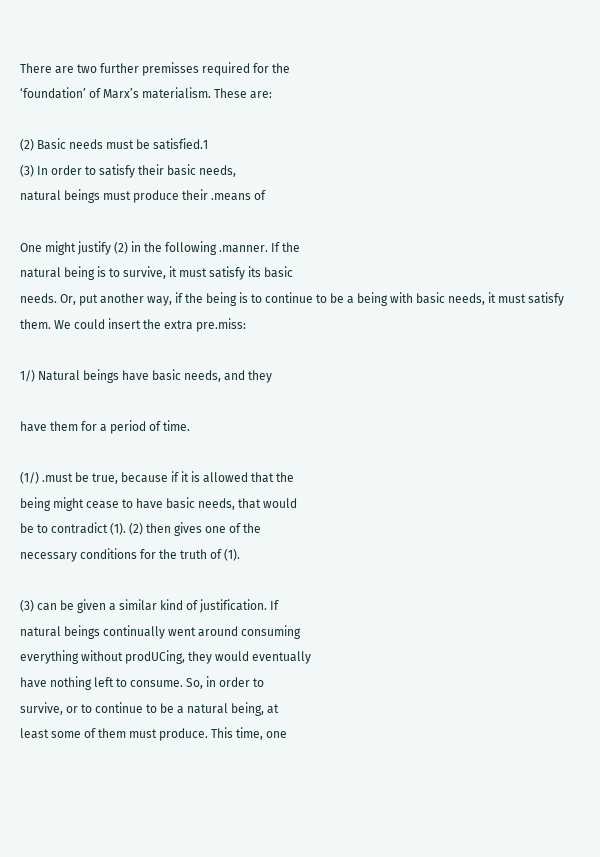There are two further premisses required for the
‘foundation’ of Marx’s materialism. These are:

(2) Basic needs must be satisfied.1
(3) In order to satisfy their basic needs,
natural beings must produce their .means of

One might justify (2) in the following .manner. If the
natural being is to survive, it must satisfy its basic
needs. Or, put another way, if the being is to continue to be a being with basic needs, it must satisfy
them. We could insert the extra pre.miss:

1/) Natural beings have basic needs, and they

have them for a period of time.

(1/) .must be true, because if it is allowed that the
being might cease to have basic needs, that would
be to contradict (1). (2) then gives one of the
necessary conditions for the truth of (1).

(3) can be given a similar kind of justification. If
natural beings continually went around consuming
everything without prodUCing, they would eventually
have nothing left to consume. So, in order to
survive, or to continue to be a natural being, at
least some of them must produce. This time, one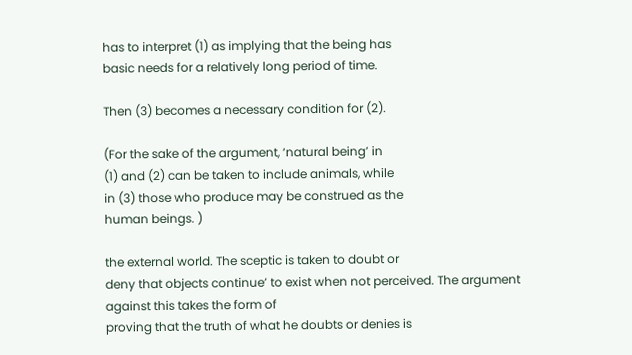has to interpret (1) as implying that the being has
basic needs for a relatively long period of time.

Then (3) becomes a necessary condition for (2).

(For the sake of the argument, ‘natural being’ in
(1) and (2) can be taken to include animals, while
in (3) those who produce may be construed as the
human beings. )

the external world. The sceptic is taken to doubt or
deny that objects continue’ to exist when not perceived. The argument against this takes the form of
proving that the truth of what he doubts or denies is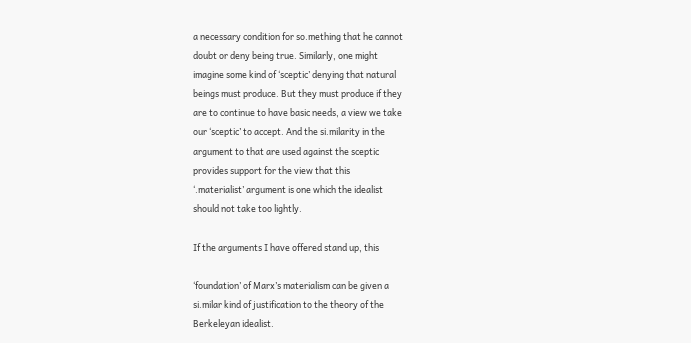a necessary condition for so.mething that he cannot
doubt or deny being true. Similarly, one might
imagine some kind of ‘sceptic’ denying that natural
beings must produce. But they must produce if they
are to continue to have basic needs, a view we take
our ‘sceptic’ to accept. And the si.milarity in the
argument to that are used against the sceptic
provides support for the view that this
‘.materialist’ argument is one which the idealist
should not take too lightly.

If the arguments I have offered stand up, this

‘foundation’ of Marx’s materialism can be given a
si.milar kind of justification to the theory of the
Berkeleyan idealist.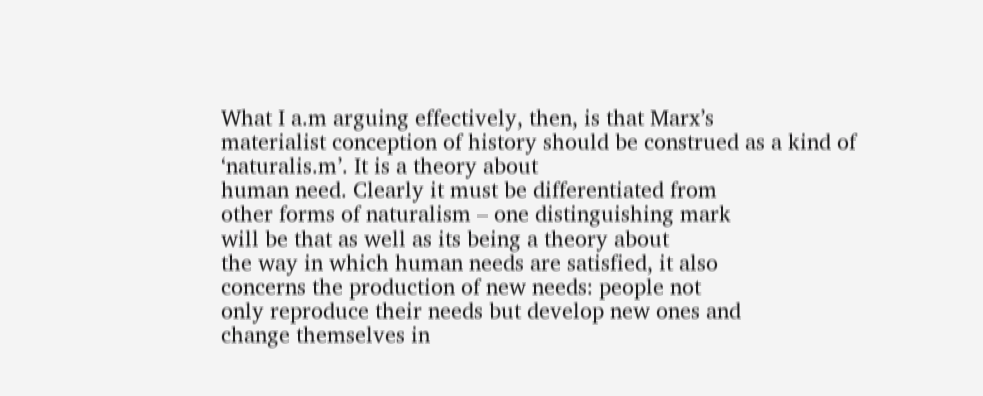What I a.m arguing effectively, then, is that Marx’s
materialist conception of history should be construed as a kind of ‘naturalis.m’. It is a theory about
human need. Clearly it must be differentiated from
other forms of naturalism – one distinguishing mark
will be that as well as its being a theory about
the way in which human needs are satisfied, it also
concerns the production of new needs: people not
only reproduce their needs but develop new ones and
change themselves in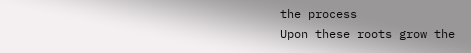the process
Upon these roots grow the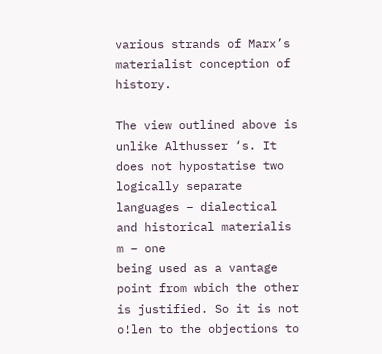various strands of Marx’s
materialist conception of history.

The view outlined above is unlike Althusser ‘s. It
does not hypostatise two logically separate languages – dialectical and historical materialis m – one
being used as a vantage point from wbich the other
is justified. So it is not o!len to the objections to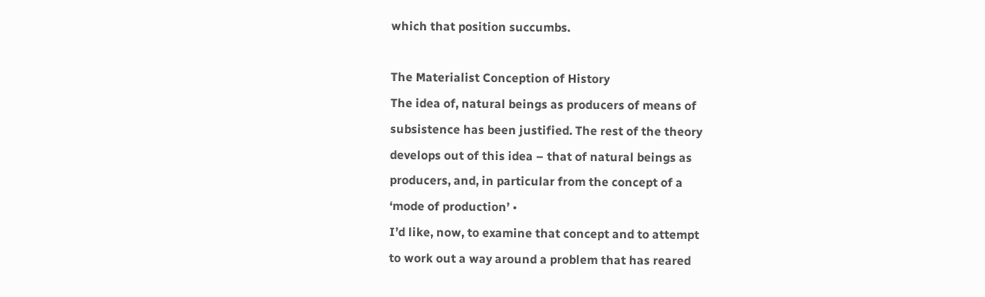which that position succumbs.

The Materialist Conception of History
The idea of, natural beings as producers of means of
subsistence has been justified. The rest of the theory
develops out of this idea – that of natural beings as
producers, and, in particular from the concept of a
‘mode of production’ •
I’d like, now, to examine that concept and to attempt
to work out a way around a problem that has reared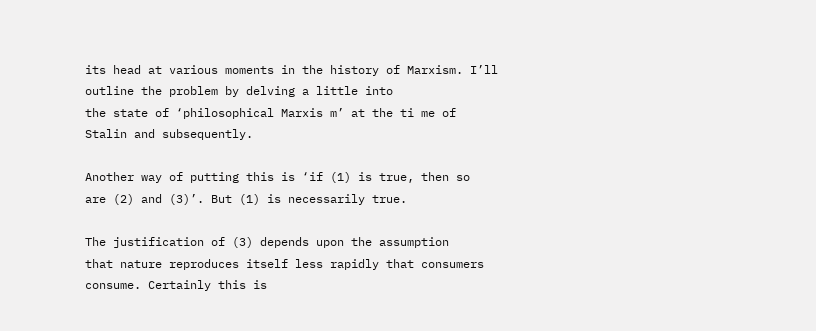its head at various moments in the history of Marxism. I’ll outline the problem by delving a little into
the state of ‘philosophical Marxis m’ at the ti me of
Stalin and subsequently.

Another way of putting this is ‘if (1) is true, then so
are (2) and (3)’. But (1) is necessarily true.

The justification of (3) depends upon the assumption
that nature reproduces itself less rapidly that consumers consume. Certainly this is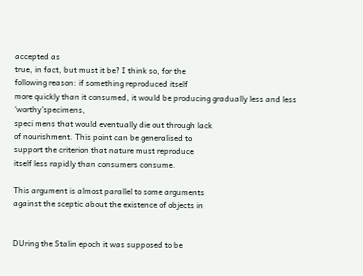accepted as
true, in fact, but must it be? I think so, for the
following reason: if something reproduced itself
more quickly than it consumed, it would be producing gradually less and less ‘worthy’specimens,
speci mens that would eventually die out through lack
of nourishment. This point can be generalised to
support the criterion that nature must reproduce
itself less rapidly than consumers consume.

This argument is almost parallel to some arguments
against the sceptic about the existence of objects in


DUring the Stalin epoch it was supposed to be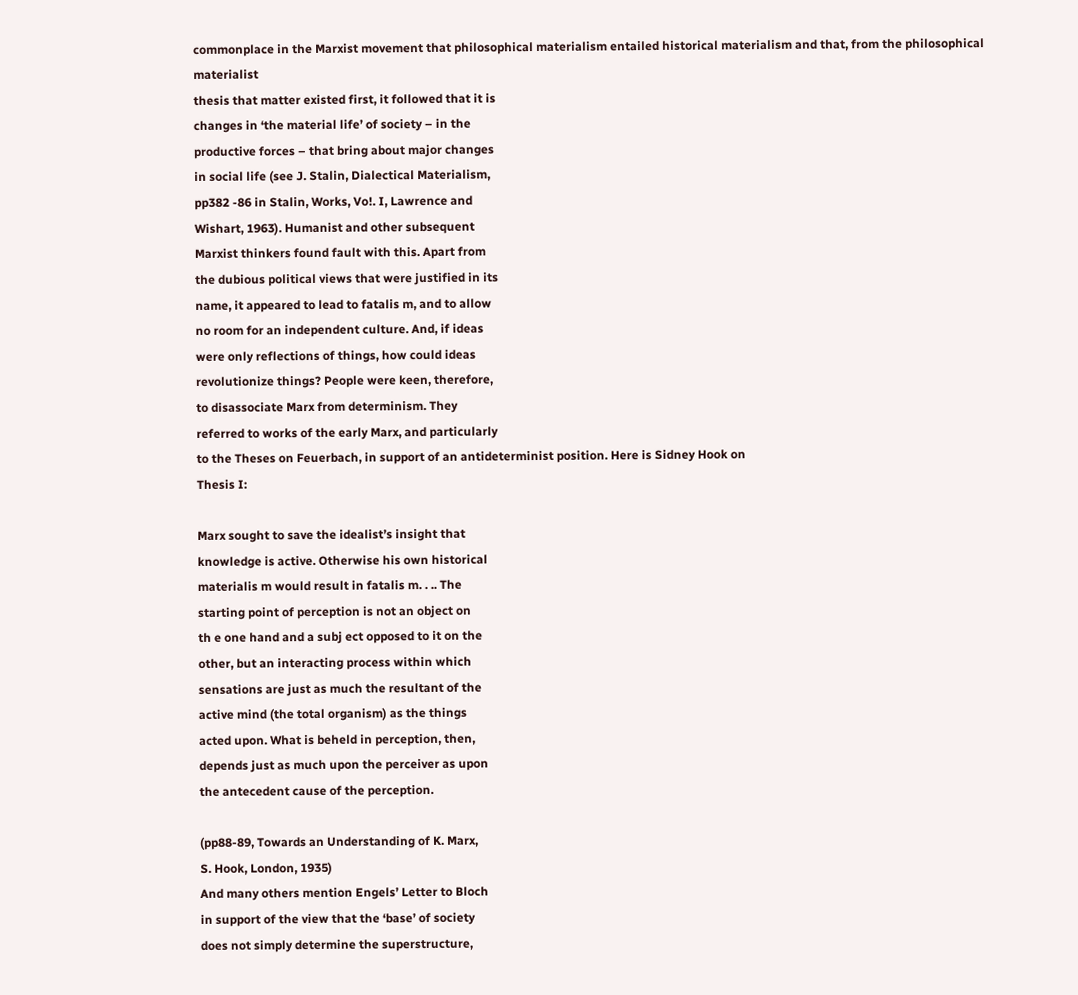commonplace in the Marxist movement that philosophical materialism entailed historical materialism and that, from the philosophical materialist
thesis that matter existed first, it followed that it is
changes in ‘the material life’ of society – in the
productive forces – that bring about major changes
in social life (see J. Stalin, Dialectical Materialism,
pp382 -86 in Stalin, Works, Vo!. I, Lawrence and
Wishart, 1963). Humanist and other subsequent
Marxist thinkers found fault with this. Apart from
the dubious political views that were justified in its
name, it appeared to lead to fatalis m, and to allow
no room for an independent culture. And, if ideas
were only reflections of things, how could ideas
revolutionize things? People were keen, therefore,
to disassociate Marx from determinism. They
referred to works of the early Marx, and particularly
to the Theses on Feuerbach, in support of an antideterminist position. Here is Sidney Hook on
Thesis I:

Marx sought to save the idealist’s insight that
knowledge is active. Otherwise his own historical
materialis m would result in fatalis m. . .. The
starting point of perception is not an object on
th e one hand and a subj ect opposed to it on the
other, but an interacting process within which
sensations are just as much the resultant of the
active mind (the total organism) as the things
acted upon. What is beheld in perception, then,
depends just as much upon the perceiver as upon
the antecedent cause of the perception.

(pp88-89, Towards an Understanding of K. Marx,
S. Hook, London, 1935)
And many others mention Engels’ Letter to Bloch
in support of the view that the ‘base’ of society
does not simply determine the superstructure,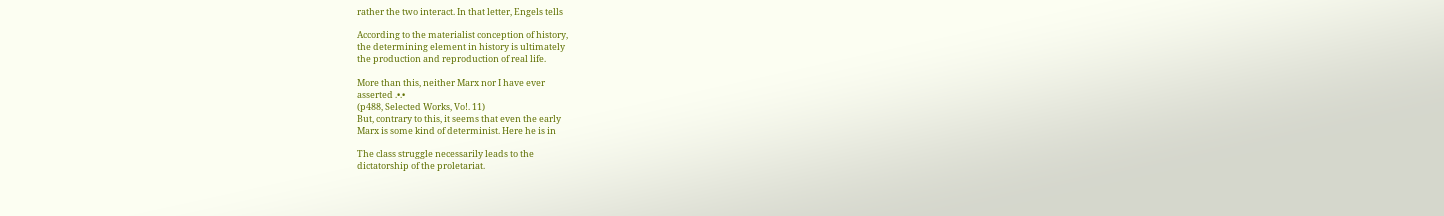rather the two interact. In that letter, Engels tells

According to the materialist conception of history,
the determining element in history is ultimately
the production and reproduction of real life.

More than this, neither Marx nor I have ever
asserted .•.•
(p488, Selected Works, Vo!. 11)
But, contrary to this, it seems that even the early
Marx is some kind of determinist. Here he is in

The class struggle necessarily leads to the
dictatorship of the proletariat.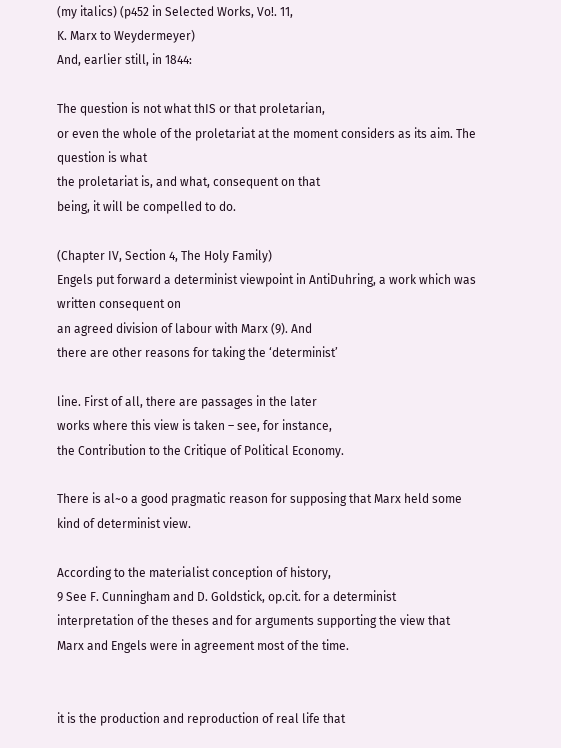(my italics) (p452 in Selected Works, Vo!. 11,
K. Marx to Weydermeyer)
And, earlier still, in 1844:

The question is not what thIS or that proletarian,
or even the whole of the proletariat at the moment considers as its aim. The question is what
the proletariat is, and what, consequent on that
being, it will be compelled to do.

(Chapter IV, Section 4, The Holy Family)
Engels put forward a determinist viewpoint in AntiDuhring, a work which was written consequent on
an agreed division of labour with Marx (9). And
there are other reasons for taking the ‘determinist’

line. First of all, there are passages in the later
works where this view is taken – see, for instance,
the Contribution to the Critique of Political Economy.

There is al~o a good pragmatic reason for supposing that Marx held some kind of determinist view.

According to the materialist conception of history,
9 See F. Cunningham and D. Goldstick, op.cit. for a determinist
interpretation of the theses and for arguments supporting the view that
Marx and Engels were in agreement most of the time.


it is the production and reproduction of real life that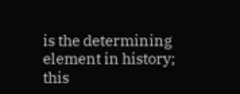is the determining element in history; this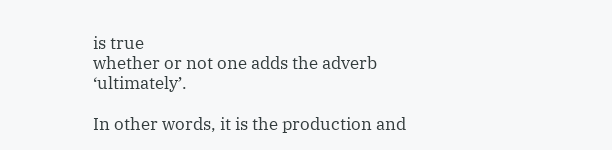is true
whether or not one adds the adverb ‘ultimately’.

In other words, it is the production and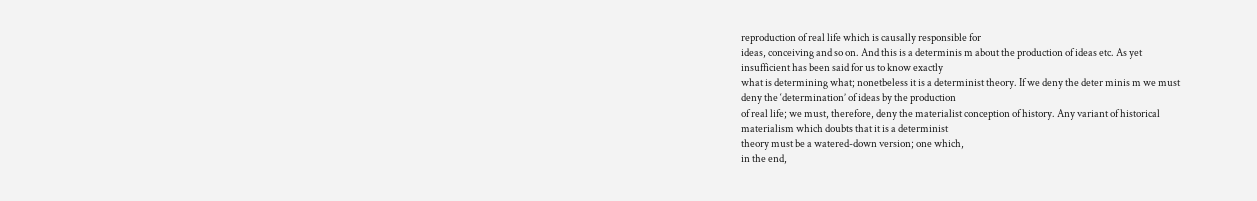reproduction of real life which is causally responsible for
ideas, conceiving and so on. And this is a determinis m about the production of ideas etc. As yet
insufficient has been said for us to know exactly
what is determining what; nonetbeless it is a determinist theory. If we deny the deter minis m we must
deny the ‘determination’ of ideas by the production
of real life; we must, therefore, deny the materialist conception of history. Any variant of historical
materialism which doubts that it is a determinist
theory must be a watered-down version; one which,
in the end,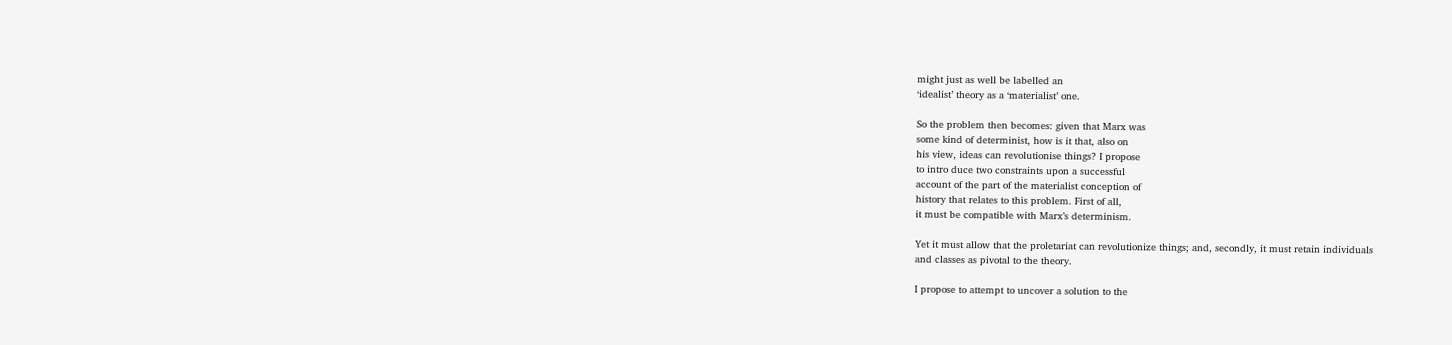might just as well be labelled an
‘idealist’ theory as a ‘materialist’ one.

So the problem then becomes: given that Marx was
some kind of determinist, how is it that, also on
his view, ideas can revolutionise things? I propose
to intro duce two constraints upon a successful
account of the part of the materialist conception of
history that relates to this problem. First of all,
it must be compatible with Marx’s determinism.

Yet it must allow that the proletariat can revolutionize things; and, secondly, it must retain individuals
and classes as pivotal to the theory.

I propose to attempt to uncover a solution to the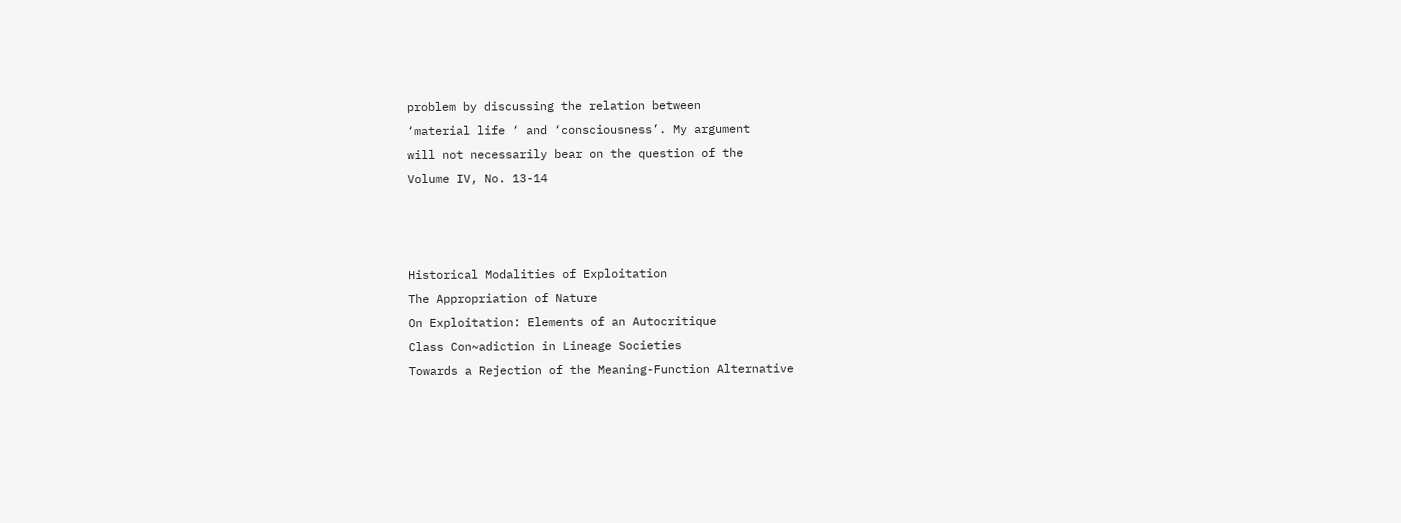problem by discussing the relation between
‘material life ‘ and ‘consciousness’. My argument
will not necessarily bear on the question of the
Volume IV, No. 13-14



Historical Modalities of Exploitation
The Appropriation of Nature
On Exploitation: Elements of an Autocritique
Class Con~adiction in Lineage Societies
Towards a Rejection of the Meaning-Function Alternative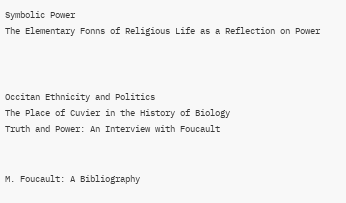Symbolic Power
The Elementary Fonns of Religious Life as a Reflection on Power



Occitan Ethnicity and Politics
The Place of Cuvier in the History of Biology
Truth and Power: An Interview with Foucault


M. Foucault: A Bibliography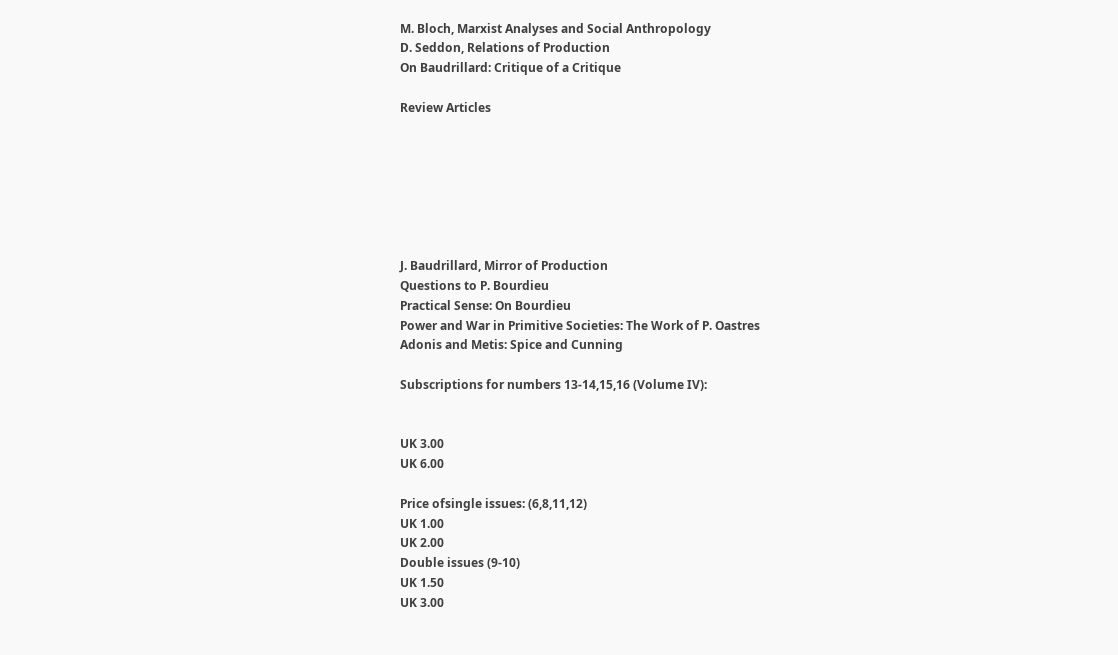M. Bloch, Marxist Analyses and Social Anthropology
D. Seddon, Relations of Production
On Baudrillard: Critique of a Critique

Review Articles







J. Baudrillard, Mirror of Production
Questions to P. Bourdieu
Practical Sense: On Bourdieu
Power and War in Primitive Societies: The Work of P. Oastres
Adonis and Metis: Spice and Cunning

Subscriptions for numbers 13-14,15,16 (Volume IV):


UK 3.00
UK 6.00

Price ofsingle issues: (6,8,11,12)
UK 1.00
UK 2.00
Double issues (9-10)
UK 1.50
UK 3.00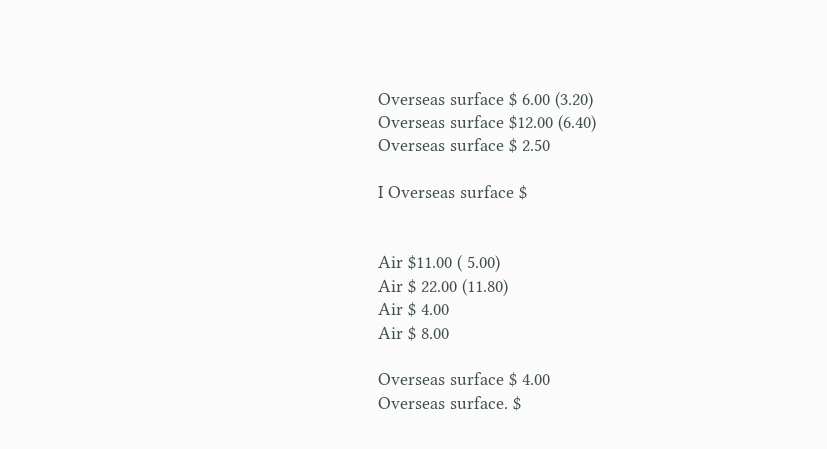Overseas surface $ 6.00 (3.20)
Overseas surface $12.00 (6.40)
Overseas surface $ 2.50

I Overseas surface $


Air $11.00 ( 5.00)
Air $ 22.00 (11.80)
Air $ 4.00
Air $ 8.00

Overseas surface $ 4.00
Overseas surface. $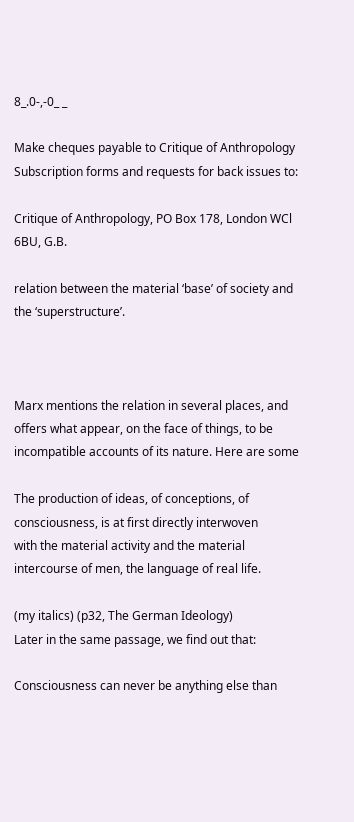8_.0-,-0_ _

Make cheques payable to Critique of Anthropology
Subscription forms and requests for back issues to:

Critique of Anthropology, PO Box 178, London WCl 6BU, G.B.

relation between the material ‘base’ of society and
the ‘superstructure’.



Marx mentions the relation in several places, and
offers what appear, on the face of things, to be
incompatible accounts of its nature. Here are some

The production of ideas, of conceptions, of
consciousness, is at first directly interwoven
with the material activity and the material
intercourse of men, the language of real life.

(my italics) (p32, The German Ideology)
Later in the same passage, we find out that:

Consciousness can never be anything else than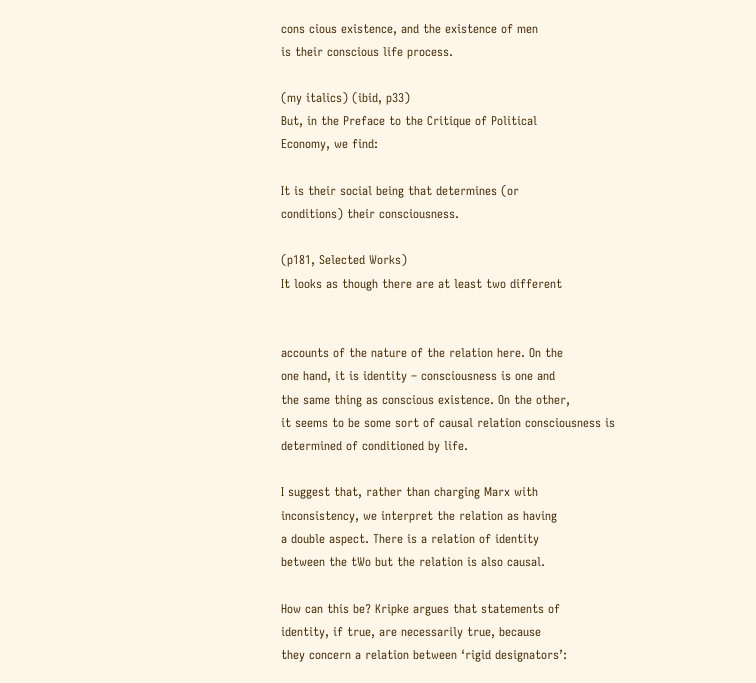cons cious existence, and the existence of men
is their conscious life process.

(my italics) (ibid, p33)
But, in the Preface to the Critique of Political
Economy, we find:

It is their social being that determines (or
conditions) their consciousness.

(p181, Selected Works)
It looks as though there are at least two different


accounts of the nature of the relation here. On the
one hand, it is identity – consciousness is one and
the same thing as conscious existence. On the other,
it seems to be some sort of causal relation consciousness is determined of conditioned by life.

I suggest that, rather than charging Marx with
inconsistency, we interpret the relation as having
a double aspect. There is a relation of identity
between the tWo but the relation is also causal.

How can this be? Kripke argues that statements of
identity, if true, are necessarily true, because
they concern a relation between ‘rigid designators’: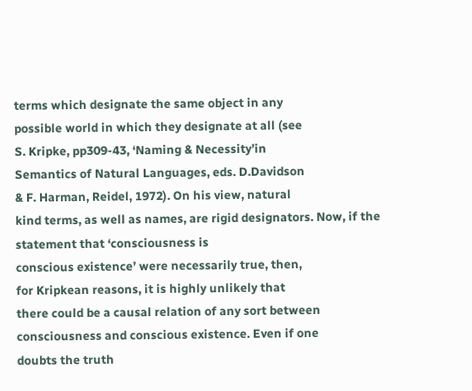terms which designate the same object in any
possible world in which they designate at all (see
S. Kripke, pp309-43, ‘Naming & Necessity’in
Semantics of Natural Languages, eds. D.Davidson
& F. Harman, Reidel, 1972). On his view, natural
kind terms, as well as names, are rigid designators. Now, if the statement that ‘consciousness is
conscious existence’ were necessarily true, then,
for Kripkean reasons, it is highly unlikely that
there could be a causal relation of any sort between
consciousness and conscious existence. Even if one
doubts the truth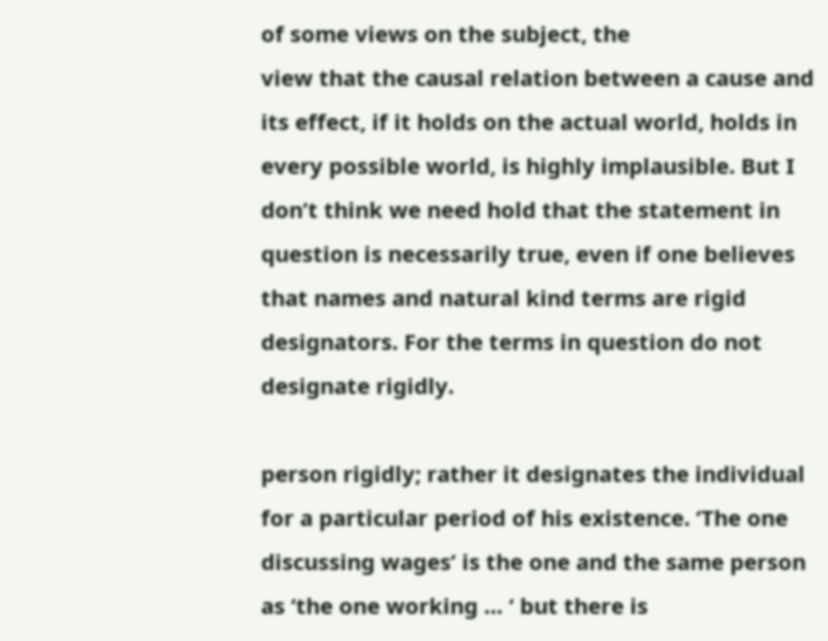of some views on the subject, the
view that the causal relation between a cause and
its effect, if it holds on the actual world, holds in
every possible world, is highly implausible. But I
don’t think we need hold that the statement in
question is necessarily true, even if one believes
that names and natural kind terms are rigid
designators. For the terms in question do not
designate rigidly.

person rigidly; rather it designates the individual
for a particular period of his existence. ‘The one
discussing wages’ is the one and the same person
as ‘the one working … ‘ but there is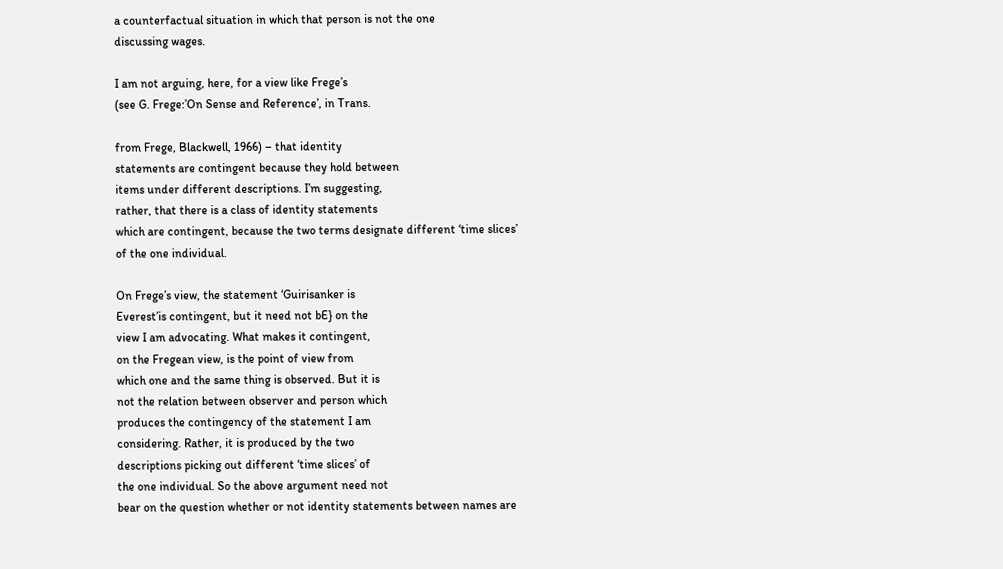a counterfactual situation in which that person is not the one
discussing wages.

I am not arguing, here, for a view like Frege’s
(see G. Frege:’On Sense and Reference’, in Trans.

from Frege, Blackwell, 1966) – that identity
statements are contingent because they hold between
items under different descriptions. I’m suggesting,
rather, that there is a class of identity statements
which are contingent, because the two terms designate different ‘time slices’ of the one individual.

On Frege’s view, the statement ‘Guirisanker is
Everest’is contingent, but it need not bE} on the
view I am advocating. What makes it contingent,
on the Fregean view, is the point of view from
which one and the same thing is observed. But it is
not the relation between observer and person which
produces the contingency of the statement I am
considering. Rather, it is produced by the two
descriptions picking out different ‘time slices’ of
the one individual. So the above argument need not
bear on the question whether or not identity statements between names are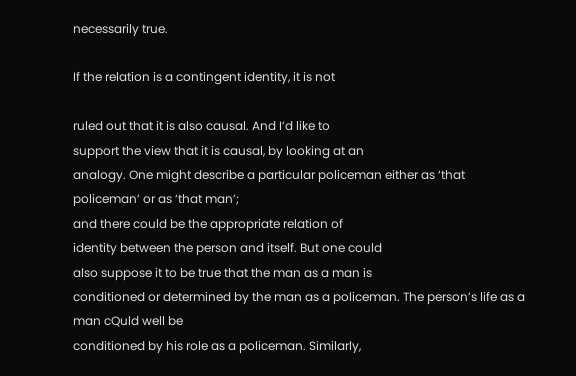necessarily true.

If the relation is a contingent identity, it is not

ruled out that it is also causal. And I’d like to
support the view that it is causal, by looking at an
analogy. One might describe a particular policeman either as ‘that policeman’ or as ‘that man’;
and there could be the appropriate relation of
identity between the person and itself. But one could
also suppose it to be true that the man as a man is
conditioned or determined by the man as a policeman. The person’s life as a man cQuld well be
conditioned by his role as a policeman. Similarly,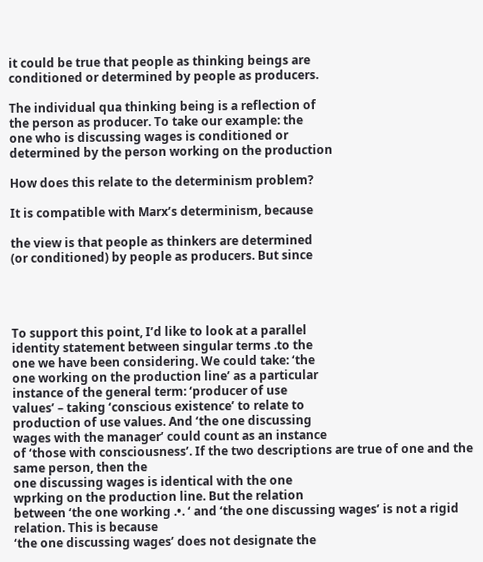it could be true that people as thinking beings are
conditioned or determined by people as producers.

The individual qua thinking being is a reflection of
the person as producer. To take our example: the
one who is discussing wages is conditioned or
determined by the person working on the production

How does this relate to the determinism problem?

It is compatible with Marx’s determinism, because

the view is that people as thinkers are determined
(or conditioned) by people as producers. But since




To support this point, I’d like to look at a parallel
identity statement between singular terms .to the
one we have been considering. We could take: ‘the
one working on the production line’ as a particular
instance of the general term: ‘producer of use
values’ – taking ‘conscious existence’ to relate to
production of use values. And ‘the one discussing
wages with the manager’ could count as an instance
of ‘those with consciousness’. If the two descriptions are true of one and the same person, then the
one discussing wages is identical with the one
wprking on the production line. But the relation
between ‘the one working .•. ‘ and ‘the one discussing wages’ is not a rigid relation. This is because
‘the one discussing wages’ does not designate the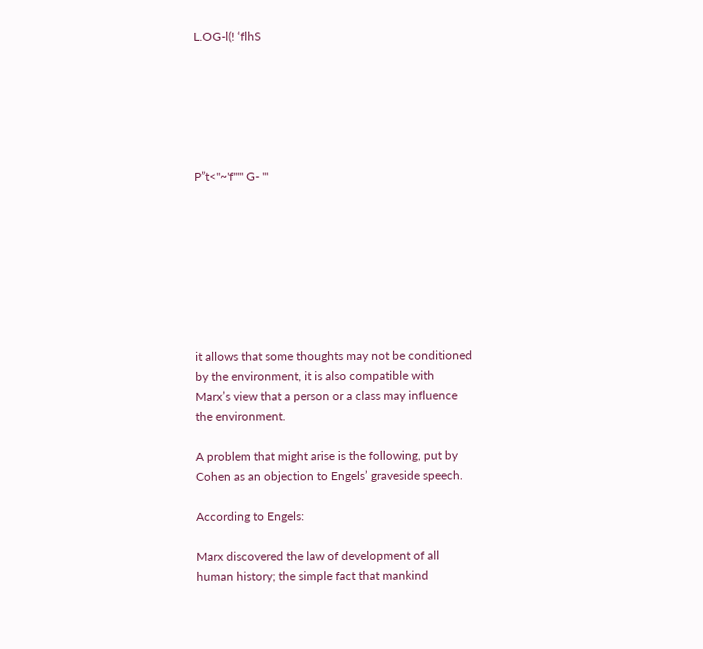L.OG-l(! ‘flhS






P”t<"~'f"'" G- '"








it allows that some thoughts may not be conditioned
by the environment, it is also compatible with
Marx’s view that a person or a class may influence
the environment.

A problem that might arise is the following, put by
Cohen as an objection to Engels’ graveside speech.

According to Engels:

Marx discovered the law of development of all
human history; the simple fact that mankind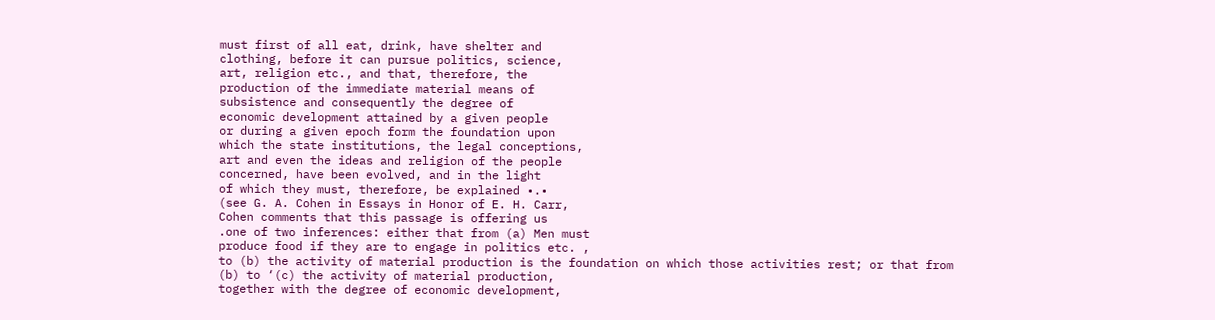must first of all eat, drink, have shelter and
clothing, before it can pursue politics, science,
art, religion etc., and that, therefore, the
production of the immediate material means of
subsistence and consequently the degree of
economic development attained by a given people
or during a given epoch form the foundation upon
which the state institutions, the legal conceptions,
art and even the ideas and religion of the people
concerned, have been evolved, and in the light
of which they must, therefore, be explained •.•
(see G. A. Cohen in Essays in Honor of E. H. Carr,
Cohen comments that this passage is offering us
.one of two inferences: either that from (a) Men must
produce food if they are to engage in politics etc. ,
to (b) the activity of material production is the foundation on which those activities rest; or that from
(b) to ‘(c) the activity of material production,
together with the degree of economic development,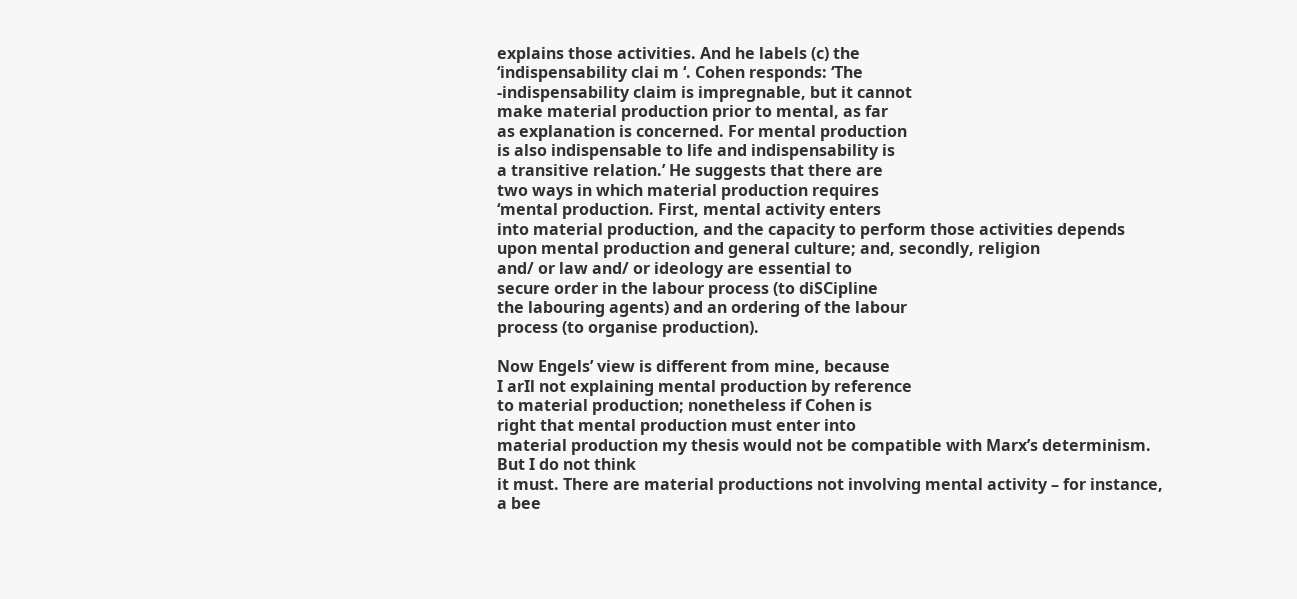explains those activities. And he labels (c) the
‘indispensability clai m ‘. Cohen responds: ‘The
-indispensability claim is impregnable, but it cannot
make material production prior to mental, as far
as explanation is concerned. For mental production
is also indispensable to life and indispensability is
a transitive relation.’ He suggests that there are
two ways in which material production requires
‘mental production. First, mental activity enters
into material production, and the capacity to perform those activities depends upon mental production and general culture; and, secondly, religion
and/ or law and/ or ideology are essential to
secure order in the labour process (to diSCipline
the labouring agents) and an ordering of the labour
process (to organise production).

Now Engels’ view is different from mine, because
I arIl not explaining mental production by reference
to material production; nonetheless if Cohen is
right that mental production must enter into
material production my thesis would not be compatible with Marx’s determinism. But I do not think
it must. There are material productions not involving mental activity – for instance, a bee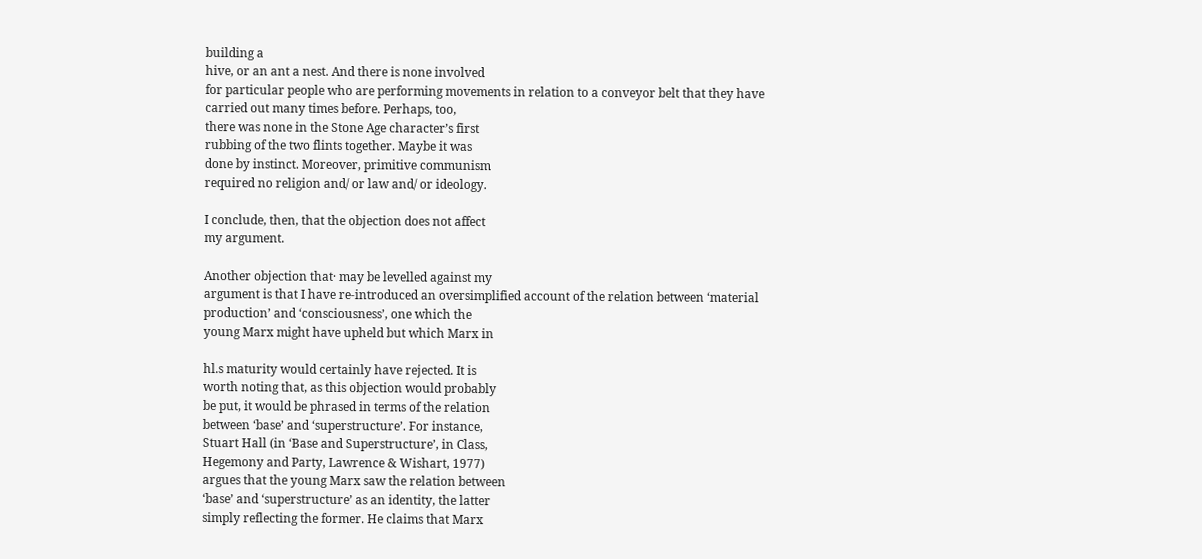building a
hive, or an ant a nest. And there is none involved
for particular people who are performing movements in relation to a conveyor belt that they have
carried out many times before. Perhaps, too,
there was none in the Stone Age character’s first
rubbing of the two flints together. Maybe it was
done by instinct. Moreover, primitive communism
required no religion and/ or law and/ or ideology.

I conclude, then, that the objection does not affect
my argument.

Another objection that· may be levelled against my
argument is that I have re-introduced an oversimplified account of the relation between ‘material
production’ and ‘consciousness’, one which the
young Marx might have upheld but which Marx in

hl.s maturity would certainly have rejected. It is
worth noting that, as this objection would probably
be put, it would be phrased in terms of the relation
between ‘base’ and ‘superstructure’. For instance,
Stuart Hall (in ‘Base and Superstructure’, in Class,
Hegemony and Party, Lawrence & Wishart, 1977)
argues that the young Marx saw the relation between
‘base’ and ‘superstructure’ as an identity, the latter
simply reflecting the former. He claims that Marx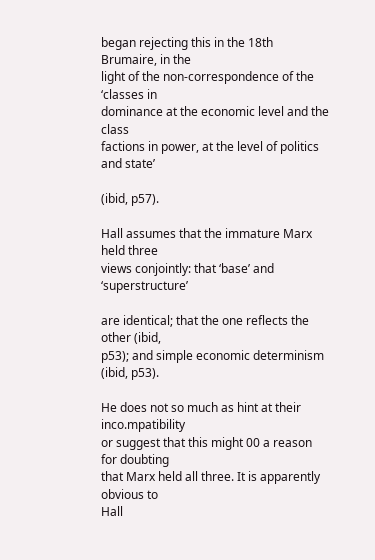began rejecting this in the 18th Brumaire, in the
light of the non-correspondence of the ‘classes in
dominance at the economic level and the class
factions in power, at the level of politics and state’

(ibid, p57).

Hall assumes that the immature Marx held three
views conjointly: that ‘base’ and ‘superstructure’

are identical; that the one reflects the other (ibid,
p53); and simple economic determinism (ibid, p53).

He does not so much as hint at their inco.mpatibility
or suggest that this might 00 a reason for doubting
that Marx held all three. It is apparently obvious to
Hall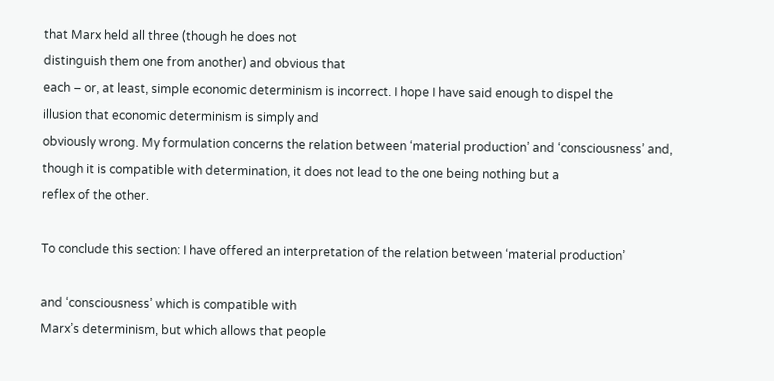that Marx held all three (though he does not
distinguish them one from another) and obvious that
each – or, at least, simple economic determinism is incorrect. I hope I have said enough to dispel the
illusion that economic determinism is simply and
obviously wrong. My formulation concerns the relation between ‘material production’ and ‘consciousness’ and, though it is compatible with determination, it does not lead to the one being nothing but a
reflex of the other.

To conclude this section: I have offered an interpretation of the relation between ‘material production’

and ‘consciousness’ which is compatible with
Marx’s determinism, but which allows that people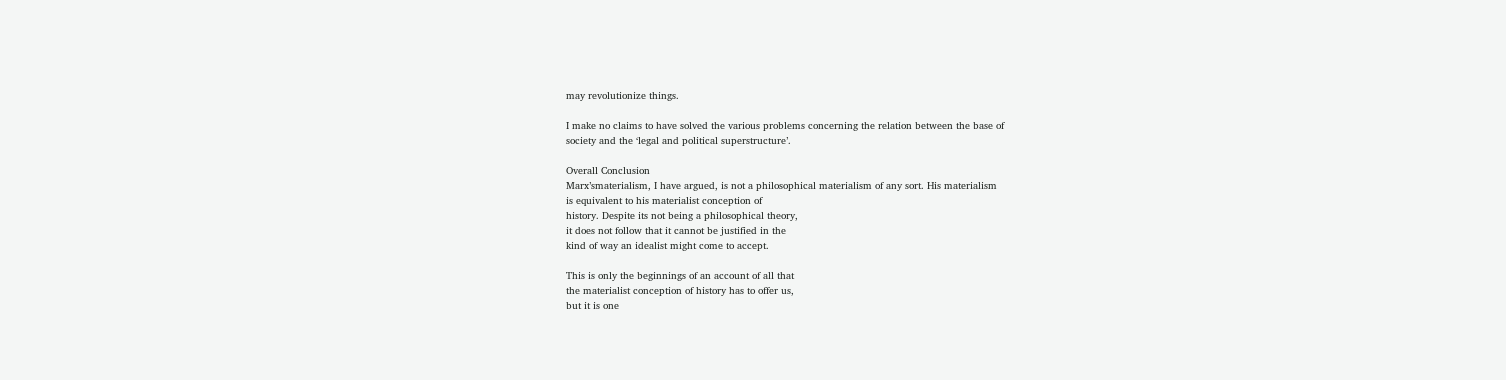may revolutionize things.

I make no claims to have solved the various problems concerning the relation between the base of
society and the ‘legal and political superstructure’.

Overall Conclusion
Marx’smaterialism, I have argued, is not a philosophical materialism of any sort. His materialism
is equivalent to his materialist conception of
history. Despite its not being a philosophical theory,
it does not follow that it cannot be justified in the
kind of way an idealist might come to accept.

This is only the beginnings of an account of all that
the materialist conception of history has to offer us,
but it is one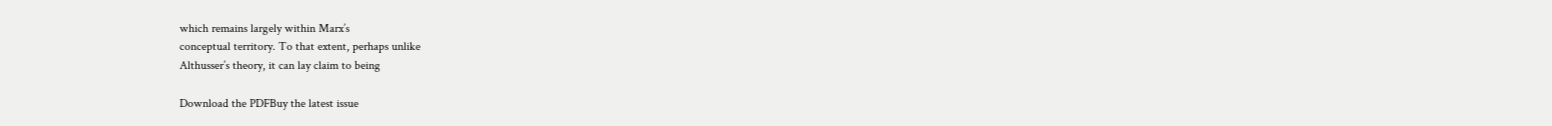which remains largely within Marx’s
conceptual territory. To that extent, perhaps unlike
Althusser’s theory, it can lay claim to being

Download the PDFBuy the latest issue